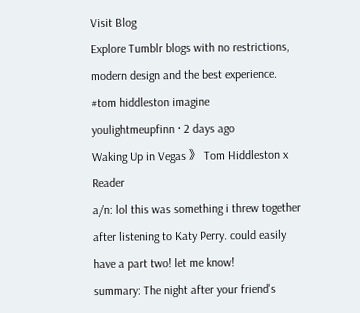Visit Blog
Explore Tumblr blogs with no restrictions, modern design and the best experience.
#tom hiddleston imagine
youlightmeupfinn · 2 days ago
Waking Up in Vegas 》 Tom Hiddleston x Reader
a/n: lol this was something i threw together after listening to Katy Perry. could easily have a part two! let me know!
summary: The night after your friend's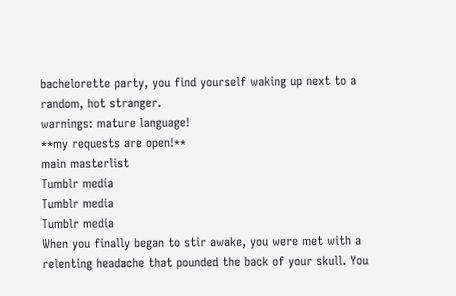bachelorette party, you find yourself waking up next to a random, hot stranger.
warnings: mature language!
**my requests are open!**
main masterlist
Tumblr media
Tumblr media
Tumblr media
When you finally began to stir awake, you were met with a relenting headache that pounded the back of your skull. You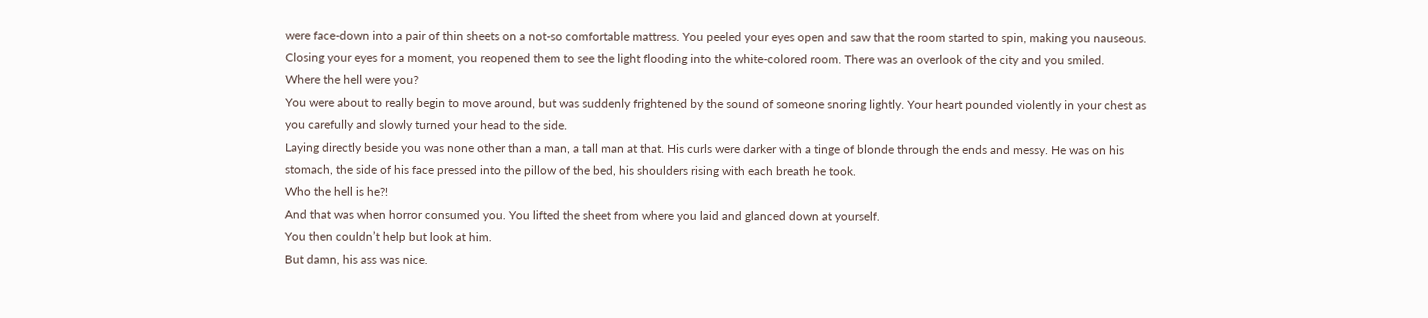were face-down into a pair of thin sheets on a not-so comfortable mattress. You peeled your eyes open and saw that the room started to spin, making you nauseous. Closing your eyes for a moment, you reopened them to see the light flooding into the white-colored room. There was an overlook of the city and you smiled.
Where the hell were you?
You were about to really begin to move around, but was suddenly frightened by the sound of someone snoring lightly. Your heart pounded violently in your chest as you carefully and slowly turned your head to the side.
Laying directly beside you was none other than a man, a tall man at that. His curls were darker with a tinge of blonde through the ends and messy. He was on his stomach, the side of his face pressed into the pillow of the bed, his shoulders rising with each breath he took.
Who the hell is he?!
And that was when horror consumed you. You lifted the sheet from where you laid and glanced down at yourself.
You then couldn’t help but look at him.
But damn, his ass was nice.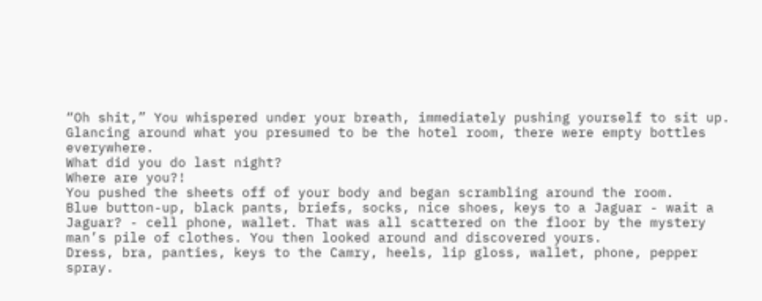“Oh shit,” You whispered under your breath, immediately pushing yourself to sit up. Glancing around what you presumed to be the hotel room, there were empty bottles everywhere.
What did you do last night?
Where are you?!
You pushed the sheets off of your body and began scrambling around the room.
Blue button-up, black pants, briefs, socks, nice shoes, keys to a Jaguar - wait a Jaguar? - cell phone, wallet. That was all scattered on the floor by the mystery man’s pile of clothes. You then looked around and discovered yours.
Dress, bra, panties, keys to the Camry, heels, lip gloss, wallet, phone, pepper spray.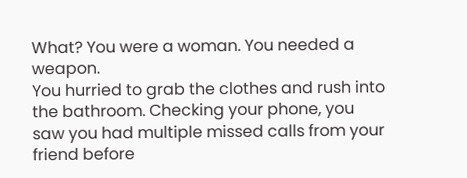What? You were a woman. You needed a weapon.
You hurried to grab the clothes and rush into the bathroom. Checking your phone, you saw you had multiple missed calls from your friend before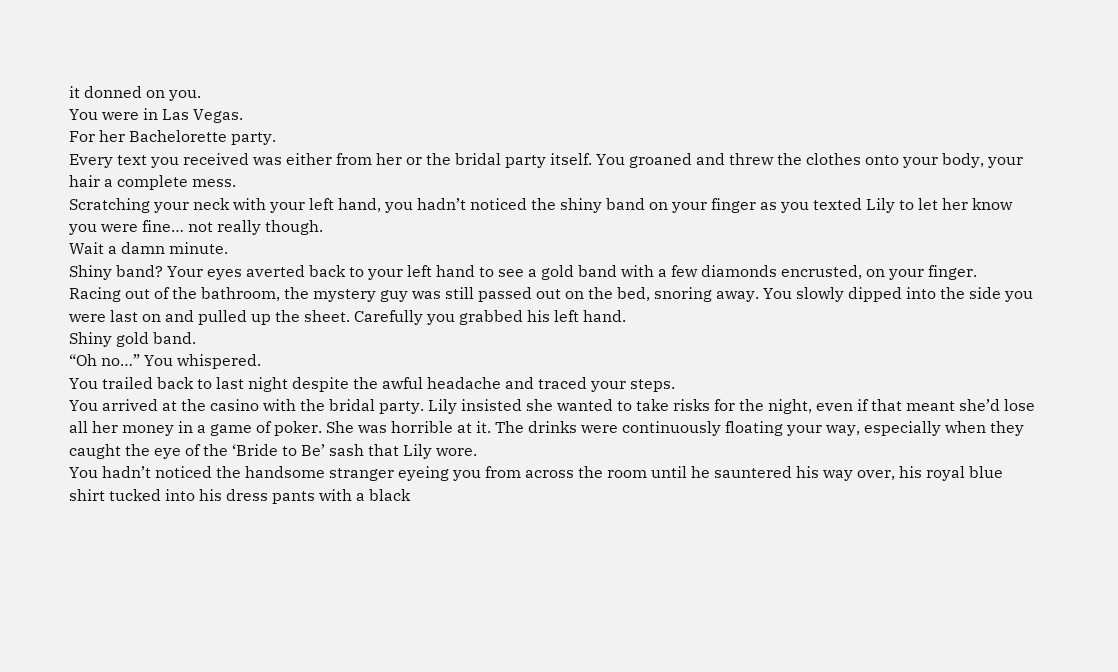it donned on you.
You were in Las Vegas.
For her Bachelorette party.
Every text you received was either from her or the bridal party itself. You groaned and threw the clothes onto your body, your hair a complete mess.
Scratching your neck with your left hand, you hadn’t noticed the shiny band on your finger as you texted Lily to let her know you were fine… not really though.
Wait a damn minute.
Shiny band? Your eyes averted back to your left hand to see a gold band with a few diamonds encrusted, on your finger.
Racing out of the bathroom, the mystery guy was still passed out on the bed, snoring away. You slowly dipped into the side you were last on and pulled up the sheet. Carefully you grabbed his left hand.
Shiny gold band.
“Oh no…” You whispered.
You trailed back to last night despite the awful headache and traced your steps.
You arrived at the casino with the bridal party. Lily insisted she wanted to take risks for the night, even if that meant she’d lose all her money in a game of poker. She was horrible at it. The drinks were continuously floating your way, especially when they caught the eye of the ‘Bride to Be’ sash that Lily wore.
You hadn’t noticed the handsome stranger eyeing you from across the room until he sauntered his way over, his royal blue shirt tucked into his dress pants with a black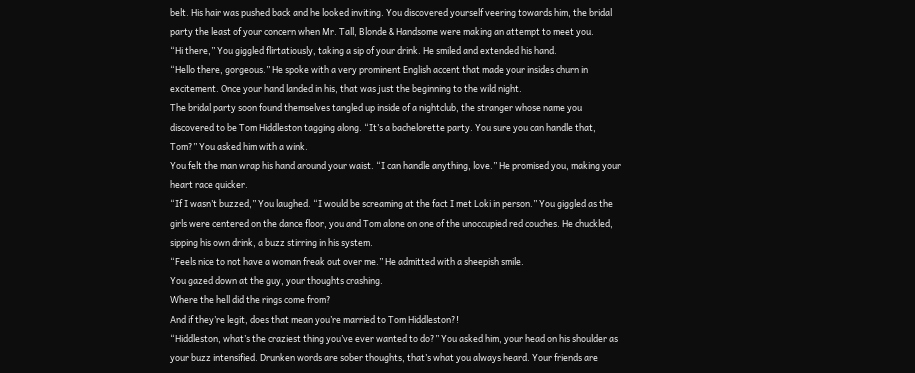belt. His hair was pushed back and he looked inviting. You discovered yourself veering towards him, the bridal party the least of your concern when Mr. Tall, Blonde & Handsome were making an attempt to meet you.
“Hi there,” You giggled flirtatiously, taking a sip of your drink. He smiled and extended his hand.
“Hello there, gorgeous.” He spoke with a very prominent English accent that made your insides churn in excitement. Once your hand landed in his, that was just the beginning to the wild night.
The bridal party soon found themselves tangled up inside of a nightclub, the stranger whose name you discovered to be Tom Hiddleston tagging along. “It’s a bachelorette party. You sure you can handle that, Tom?” You asked him with a wink.
You felt the man wrap his hand around your waist. “I can handle anything, love.” He promised you, making your heart race quicker.
“If I wasn’t buzzed,” You laughed. “I would be screaming at the fact I met Loki in person.” You giggled as the girls were centered on the dance floor, you and Tom alone on one of the unoccupied red couches. He chuckled, sipping his own drink, a buzz stirring in his system.
“Feels nice to not have a woman freak out over me.” He admitted with a sheepish smile.
You gazed down at the guy, your thoughts crashing.
Where the hell did the rings come from?
And if they’re legit, does that mean you’re married to Tom Hiddleston?!
“Hiddleston, what’s the craziest thing you’ve ever wanted to do?” You asked him, your head on his shoulder as your buzz intensified. Drunken words are sober thoughts, that’s what you always heard. Your friends are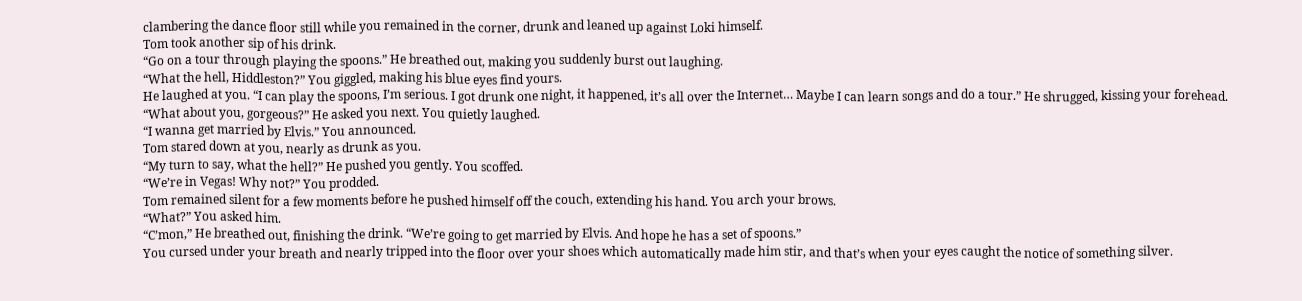clambering the dance floor still while you remained in the corner, drunk and leaned up against Loki himself.
Tom took another sip of his drink.
“Go on a tour through playing the spoons.” He breathed out, making you suddenly burst out laughing.
“What the hell, Hiddleston?” You giggled, making his blue eyes find yours.
He laughed at you. “I can play the spoons, I’m serious. I got drunk one night, it happened, it’s all over the Internet… Maybe I can learn songs and do a tour.” He shrugged, kissing your forehead.
“What about you, gorgeous?” He asked you next. You quietly laughed.
“I wanna get married by Elvis.” You announced.
Tom stared down at you, nearly as drunk as you.
“My turn to say, what the hell?” He pushed you gently. You scoffed.
“We’re in Vegas! Why not?” You prodded.
Tom remained silent for a few moments before he pushed himself off the couch, extending his hand. You arch your brows.
“What?” You asked him.
“C’mon,” He breathed out, finishing the drink. “We’re going to get married by Elvis. And hope he has a set of spoons.”
You cursed under your breath and nearly tripped into the floor over your shoes which automatically made him stir, and that’s when your eyes caught the notice of something silver.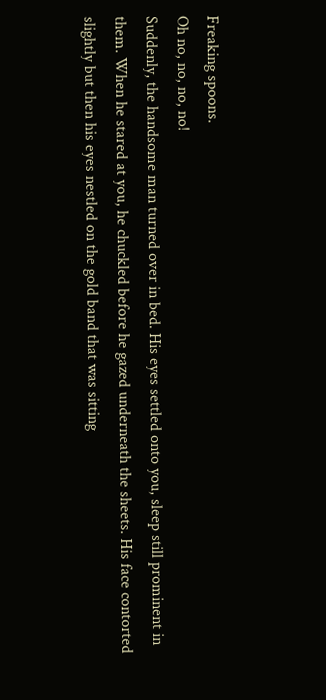Freaking spoons.
Oh no, no, no, no!
Suddenly, the handsome man turned over in bed. His eyes settled onto you, sleep still prominent in them. When he stared at you, he chuckled before he gazed underneath the sheets. His face contorted slightly but then his eyes nestled on the gold band that was sitting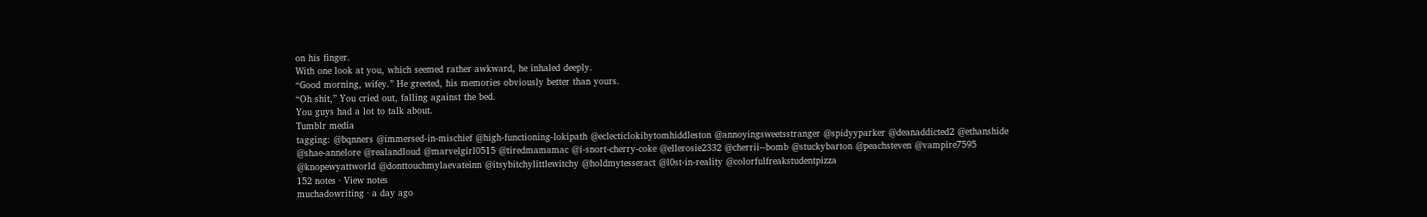on his finger.
With one look at you, which seemed rather awkward, he inhaled deeply.
“Good morning, wifey.” He greeted, his memories obviously better than yours.
“Oh shit,” You cried out, falling against the bed.
You guys had a lot to talk about.
Tumblr media
tagging: @bqnners @immersed-in-mischief @high-functioning-lokipath @eclecticlokibytomhiddleston @annoyingsweetsstranger @spidyyparker @deanaddicted2 @ethanshide @shae-annelore @realandloud @marvelgirl0515 @tiredmamamac @i-snort-cherry-coke @ellerosie2332 @cherrii--bomb @stuckybarton @peachsteven @vampire7595 @knopewyattworld @donttouchmylaevateinn @itsybitchylittlewitchy @holdmytesseract @l0st-in-reality @colorfulfreakstudentpizza
152 notes · View notes
muchadowriting · a day ago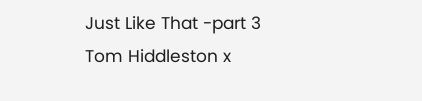Just Like That -part 3
Tom Hiddleston x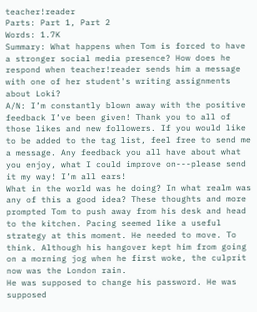teacher!reader
Parts: Part 1, Part 2
Words: 1.7K
Summary: What happens when Tom is forced to have a stronger social media presence? How does he respond when teacher!reader sends him a message with one of her student's writing assignments about Loki?
A/N: I’m constantly blown away with the positive feedback I’ve been given! Thank you to all of those likes and new followers. If you would like to be added to the tag list, feel free to send me a message. Any feedback you all have about what you enjoy, what I could improve on---please send it my way! I’m all ears!
What in the world was he doing? In what realm was any of this a good idea? These thoughts and more prompted Tom to push away from his desk and head to the kitchen. Pacing seemed like a useful strategy at this moment. He needed to move. To think. Although his hangover kept him from going on a morning jog when he first woke, the culprit now was the London rain.
He was supposed to change his password. He was supposed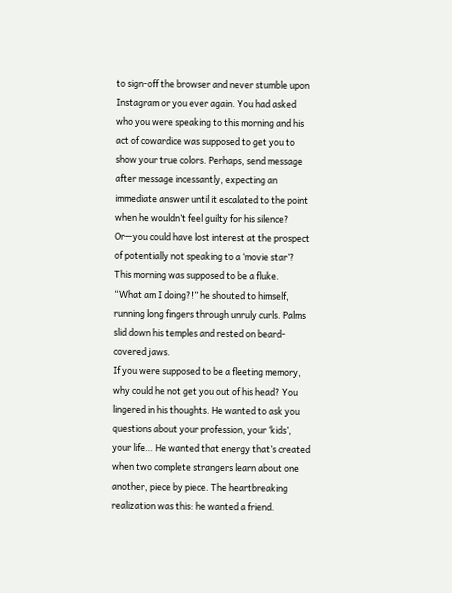to sign-off the browser and never stumble upon Instagram or you ever again. You had asked who you were speaking to this morning and his act of cowardice was supposed to get you to show your true colors. Perhaps, send message after message incessantly, expecting an immediate answer until it escalated to the point when he wouldn’t feel guilty for his silence? Or—you could have lost interest at the prospect of potentially not speaking to a ‘movie star’? This morning was supposed to be a fluke.
“What am I doing?!” he shouted to himself, running long fingers through unruly curls. Palms slid down his temples and rested on beard-covered jaws.
If you were supposed to be a fleeting memory, why could he not get you out of his head? You lingered in his thoughts. He wanted to ask you questions about your profession, your ‘kids’, your life… He wanted that energy that’s created when two complete strangers learn about one another, piece by piece. The heartbreaking realization was this: he wanted a friend.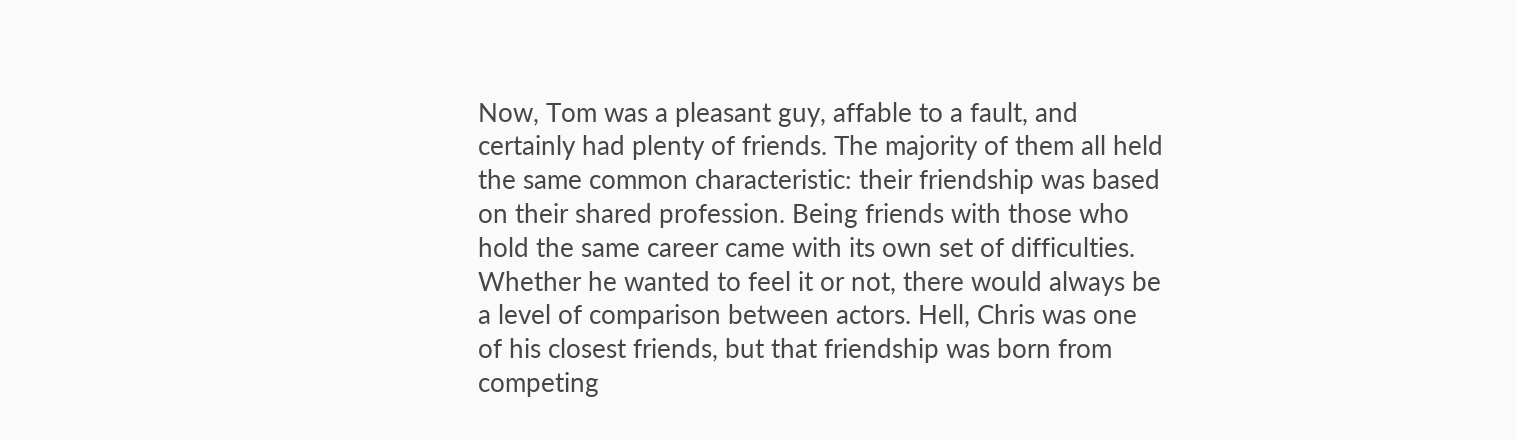Now, Tom was a pleasant guy, affable to a fault, and certainly had plenty of friends. The majority of them all held the same common characteristic: their friendship was based on their shared profession. Being friends with those who hold the same career came with its own set of difficulties. Whether he wanted to feel it or not, there would always be a level of comparison between actors. Hell, Chris was one of his closest friends, but that friendship was born from competing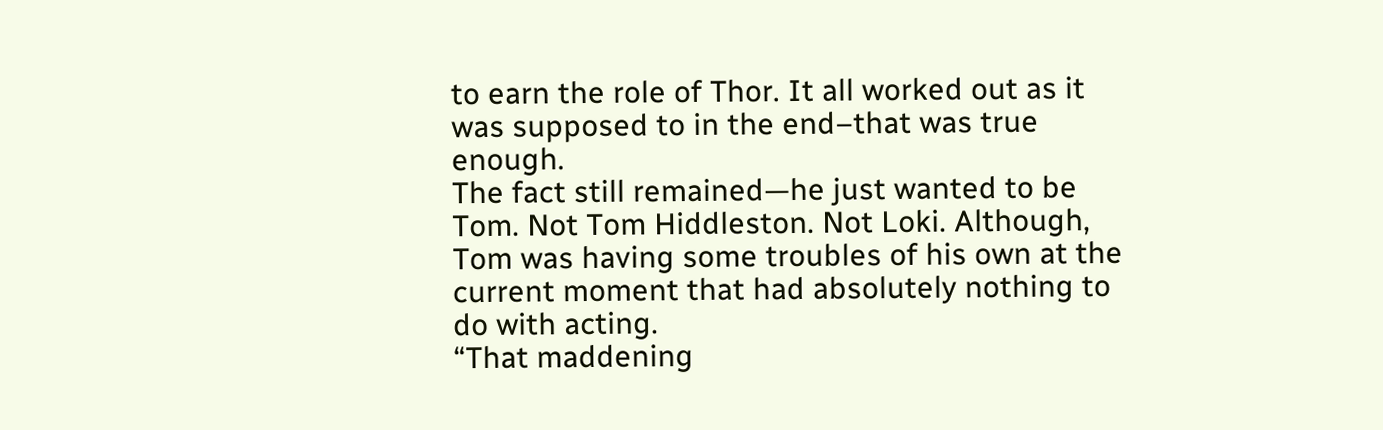to earn the role of Thor. It all worked out as it was supposed to in the end–that was true enough.
The fact still remained—he just wanted to be Tom. Not Tom Hiddleston. Not Loki. Although, Tom was having some troubles of his own at the current moment that had absolutely nothing to do with acting.
“That maddening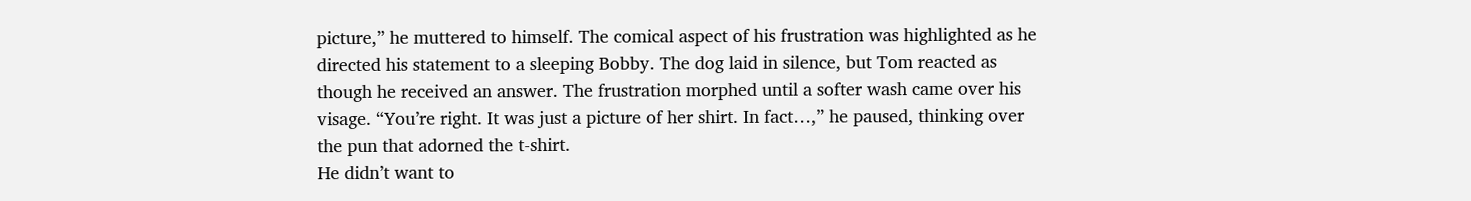picture,” he muttered to himself. The comical aspect of his frustration was highlighted as he directed his statement to a sleeping Bobby. The dog laid in silence, but Tom reacted as though he received an answer. The frustration morphed until a softer wash came over his visage. “You’re right. It was just a picture of her shirt. In fact…,” he paused, thinking over the pun that adorned the t-shirt.
He didn’t want to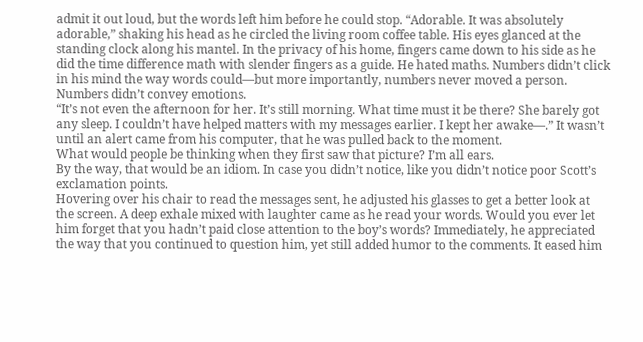admit it out loud, but the words left him before he could stop. “Adorable. It was absolutely adorable,” shaking his head as he circled the living room coffee table. His eyes glanced at the standing clock along his mantel. In the privacy of his home, fingers came down to his side as he did the time difference math with slender fingers as a guide. He hated maths. Numbers didn’t click in his mind the way words could—but more importantly, numbers never moved a person. Numbers didn’t convey emotions.
“It’s not even the afternoon for her. It’s still morning. What time must it be there? She barely got any sleep. I couldn’t have helped matters with my messages earlier. I kept her awake—.” It wasn’t until an alert came from his computer, that he was pulled back to the moment.
What would people be thinking when they first saw that picture? I’m all ears.
By the way, that would be an idiom. In case you didn’t notice, like you didn’t notice poor Scott’s exclamation points.
Hovering over his chair to read the messages sent, he adjusted his glasses to get a better look at the screen. A deep exhale mixed with laughter came as he read your words. Would you ever let him forget that you hadn’t paid close attention to the boy’s words? Immediately, he appreciated the way that you continued to question him, yet still added humor to the comments. It eased him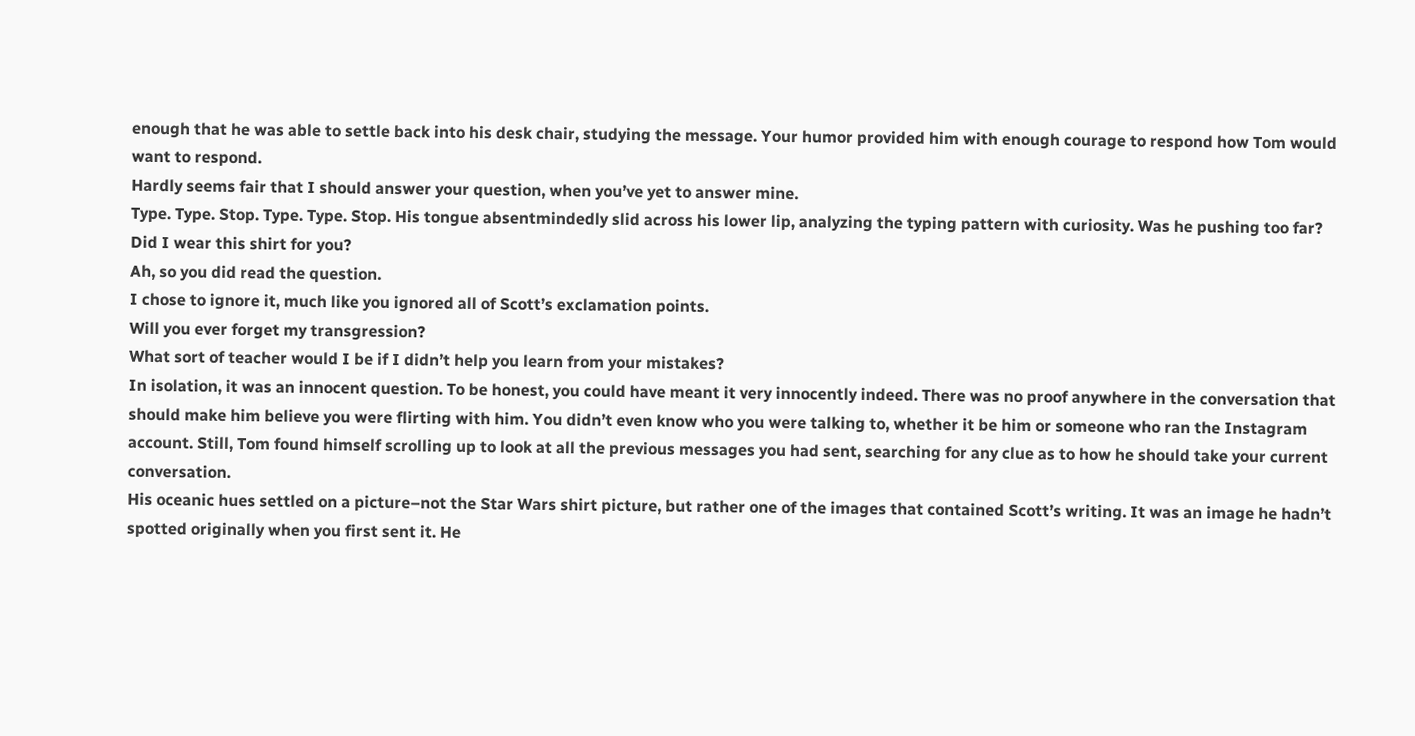enough that he was able to settle back into his desk chair, studying the message. Your humor provided him with enough courage to respond how Tom would want to respond.
Hardly seems fair that I should answer your question, when you’ve yet to answer mine.
Type. Type. Stop. Type. Type. Stop. His tongue absentmindedly slid across his lower lip, analyzing the typing pattern with curiosity. Was he pushing too far?
Did I wear this shirt for you?
Ah, so you did read the question.
I chose to ignore it, much like you ignored all of Scott’s exclamation points.
Will you ever forget my transgression?
What sort of teacher would I be if I didn’t help you learn from your mistakes?
In isolation, it was an innocent question. To be honest, you could have meant it very innocently indeed. There was no proof anywhere in the conversation that should make him believe you were flirting with him. You didn’t even know who you were talking to, whether it be him or someone who ran the Instagram account. Still, Tom found himself scrolling up to look at all the previous messages you had sent, searching for any clue as to how he should take your current conversation.
His oceanic hues settled on a picture–not the Star Wars shirt picture, but rather one of the images that contained Scott’s writing. It was an image he hadn’t spotted originally when you first sent it. He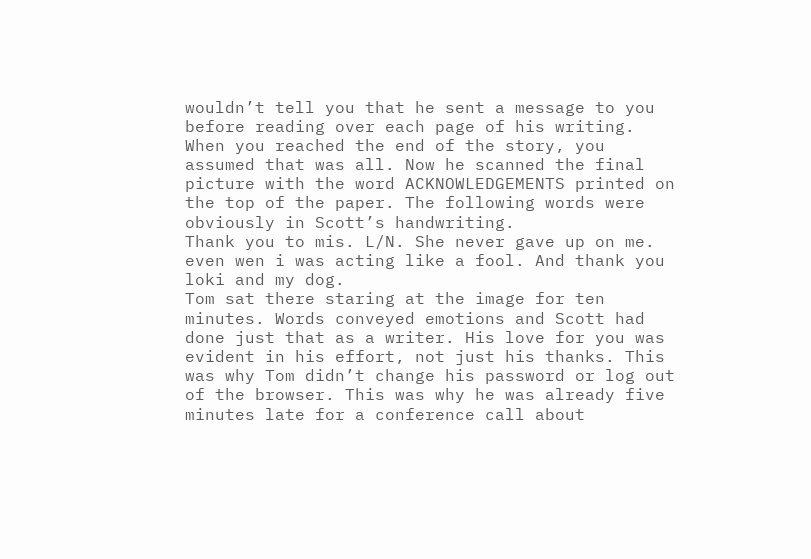wouldn’t tell you that he sent a message to you before reading over each page of his writing. When you reached the end of the story, you assumed that was all. Now he scanned the final picture with the word ACKNOWLEDGEMENTS printed on the top of the paper. The following words were obviously in Scott’s handwriting.
Thank you to mis. L/N. She never gave up on me. even wen i was acting like a fool. And thank you loki and my dog.
Tom sat there staring at the image for ten minutes. Words conveyed emotions and Scott had done just that as a writer. His love for you was evident in his effort, not just his thanks. This was why Tom didn’t change his password or log out of the browser. This was why he was already five minutes late for a conference call about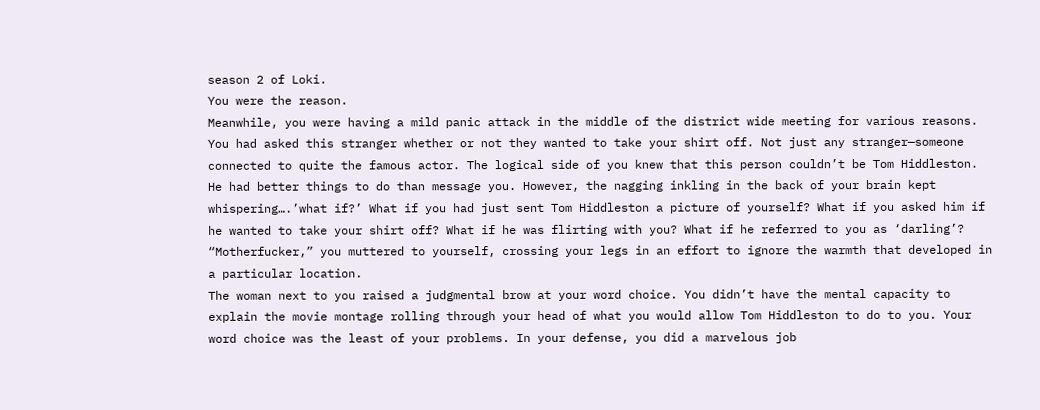season 2 of Loki.
You were the reason.
Meanwhile, you were having a mild panic attack in the middle of the district wide meeting for various reasons. You had asked this stranger whether or not they wanted to take your shirt off. Not just any stranger—someone connected to quite the famous actor. The logical side of you knew that this person couldn’t be Tom Hiddleston. He had better things to do than message you. However, the nagging inkling in the back of your brain kept whispering….’what if?’ What if you had just sent Tom Hiddleston a picture of yourself? What if you asked him if he wanted to take your shirt off? What if he was flirting with you? What if he referred to you as ‘darling’?
“Motherfucker,” you muttered to yourself, crossing your legs in an effort to ignore the warmth that developed in a particular location.
The woman next to you raised a judgmental brow at your word choice. You didn’t have the mental capacity to explain the movie montage rolling through your head of what you would allow Tom Hiddleston to do to you. Your word choice was the least of your problems. In your defense, you did a marvelous job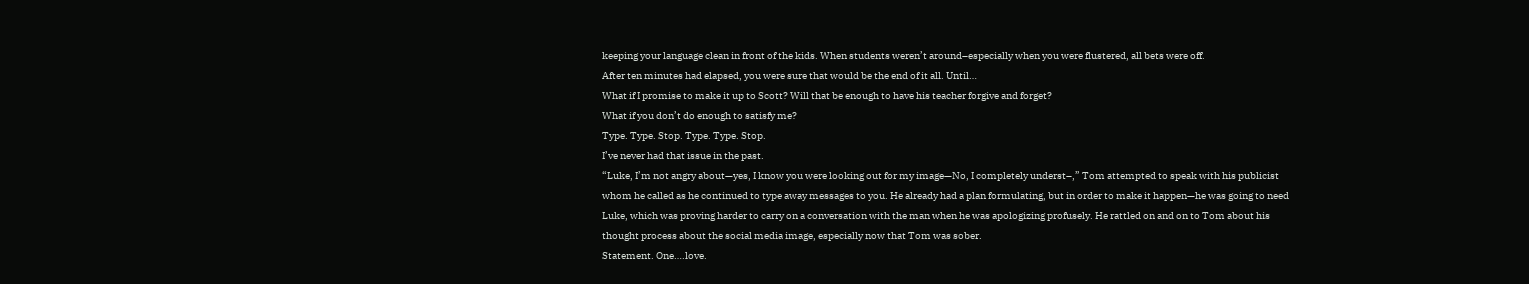keeping your language clean in front of the kids. When students weren’t around–especially when you were flustered, all bets were off.
After ten minutes had elapsed, you were sure that would be the end of it all. Until…
What if I promise to make it up to Scott? Will that be enough to have his teacher forgive and forget?
What if you don’t do enough to satisfy me?
Type. Type. Stop. Type. Type. Stop.
I’ve never had that issue in the past.
“Luke, I’m not angry about—yes, I know you were looking out for my image—No, I completely underst–,” Tom attempted to speak with his publicist whom he called as he continued to type away messages to you. He already had a plan formulating, but in order to make it happen—he was going to need Luke, which was proving harder to carry on a conversation with the man when he was apologizing profusely. He rattled on and on to Tom about his thought process about the social media image, especially now that Tom was sober.
Statement. One….love.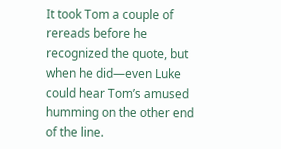It took Tom a couple of rereads before he recognized the quote, but when he did—even Luke could hear Tom’s amused humming on the other end of the line.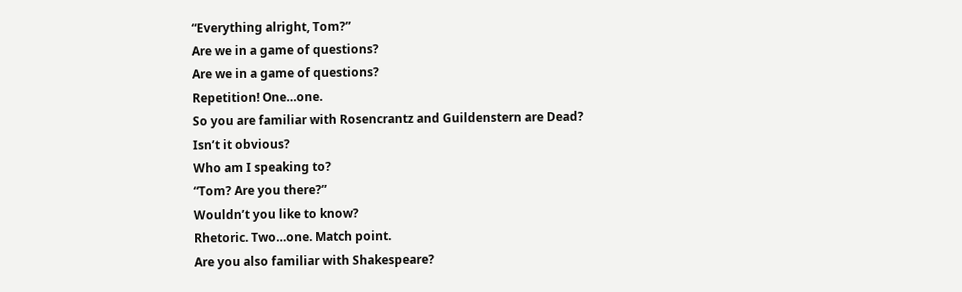“Everything alright, Tom?”
Are we in a game of questions?
Are we in a game of questions?
Repetition! One…one.
So you are familiar with Rosencrantz and Guildenstern are Dead?
Isn’t it obvious?
Who am I speaking to?
“Tom? Are you there?”
Wouldn’t you like to know?
Rhetoric. Two…one. Match point.
Are you also familiar with Shakespeare?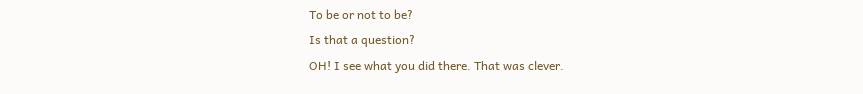To be or not to be?
Is that a question?
OH! I see what you did there. That was clever.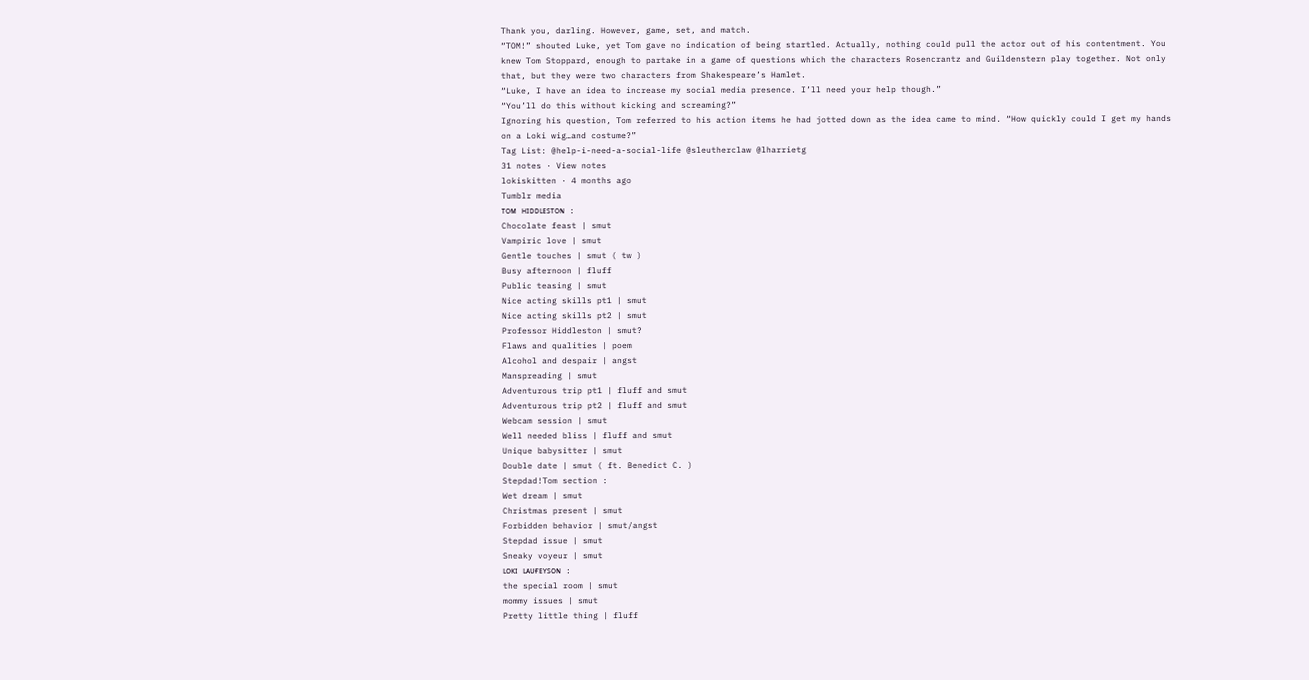Thank you, darling. However, game, set, and match.
“TOM!” shouted Luke, yet Tom gave no indication of being startled. Actually, nothing could pull the actor out of his contentment. You knew Tom Stoppard, enough to partake in a game of questions which the characters Rosencrantz and Guildenstern play together. Not only that, but they were two characters from Shakespeare’s Hamlet.
“Luke, I have an idea to increase my social media presence. I’ll need your help though.”
“You’ll do this without kicking and screaming?”
Ignoring his question, Tom referred to his action items he had jotted down as the idea came to mind. “How quickly could I get my hands on a Loki wig…and costume?”
Tag List: @help-i-need-a-social-life @sleutherclaw @lharrietg
31 notes · View notes
lokiskitten · 4 months ago
Tumblr media
ᴛᴏᴍ ʜɪᴅᴅʟᴇsᴛᴏɴ :
Chocolate feast | smut
Vampiric love | smut
Gentle touches | smut ( tw )
Busy afternoon | fluff
Public teasing | smut
Nice acting skills pt1 | smut
Nice acting skills pt2 | smut
Professor Hiddleston | smut?
Flaws and qualities | poem
Alcohol and despair | angst
Manspreading | smut
Adventurous trip pt1 | fluff and smut
Adventurous trip pt2 | fluff and smut
Webcam session | smut
Well needed bliss | fluff and smut
Unique babysitter | smut
Double date | smut ( ft. Benedict C. )
Stepdad!Tom section :
Wet dream | smut
Christmas present | smut
Forbidden behavior | smut/angst
Stepdad issue | smut
Sneaky voyeur | smut
ʟᴏᴋɪ ʟᴀᴜғᴇʏsᴏɴ :
the special room | smut
mommy issues | smut
Pretty little thing | fluff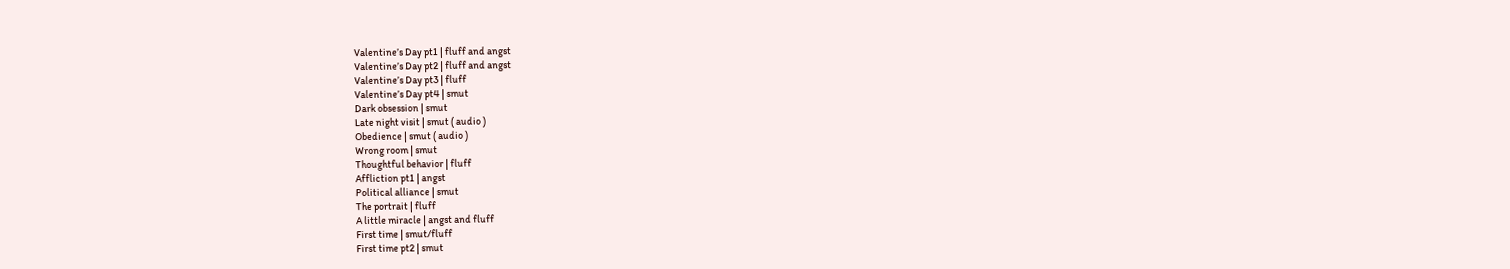Valentine’s Day pt1 | fluff and angst
Valentine’s Day pt2 | fluff and angst
Valentine’s Day pt3 | fluff
Valentine’s Day pt4 | smut
Dark obsession | smut
Late night visit | smut ( audio )
Obedience | smut ( audio )
Wrong room | smut
Thoughtful behavior | fluff
Affliction pt1 | angst
Political alliance | smut
The portrait | fluff
A little miracle | angst and fluff
First time | smut/fluff
First time pt2 | smut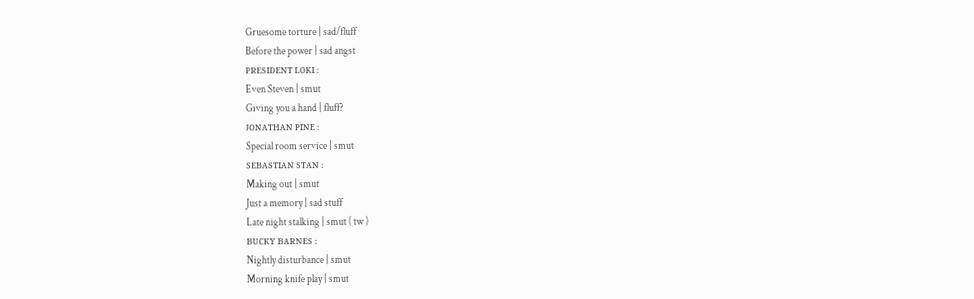Gruesome torture | sad/fluff
Before the power | sad angst
ᴘʀᴇsɪᴅᴇɴᴛ ʟᴏᴋɪ :
Even Steven | smut
Giving you a hand | fluff?
ᴊᴏɴᴀᴛʜᴀɴ ᴘɪɴᴇ :
Special room service | smut
sᴇʙᴀsᴛɪᴀɴ sᴛᴀɴ :
Making out | smut
Just a memory | sad stuff
Late night stalking | smut ( tw )
ʙᴜᴄᴋʏ ʙᴀʀɴᴇs :
Nightly disturbance | smut
Morning knife play | smut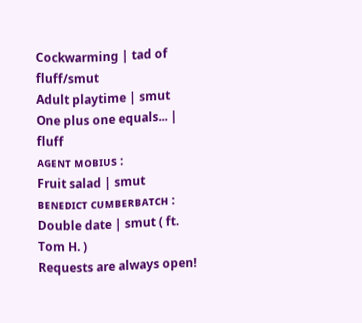Cockwarming | tad of fluff/smut
Adult playtime | smut
One plus one equals... | fluff
ᴀɢᴇɴᴛ ᴍᴏʙɪᴜs :
Fruit salad | smut
ʙᴇɴᴇᴅɪᴄᴛ ᴄᴜᴍʙᴇʀʙᴀᴛᴄʜ :
Double date | smut ( ft. Tom H. )
Requests are always open!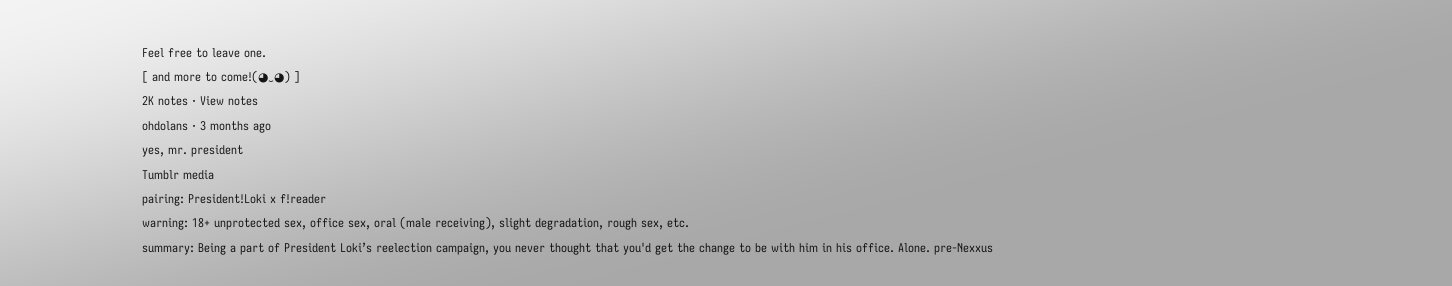Feel free to leave one.
[ and more to come!(◕‿◕) ]
2K notes · View notes
ohdolans · 3 months ago
yes, mr. president
Tumblr media
pairing: President!Loki x f!reader
warning: 18+ unprotected sex, office sex, oral (male receiving), slight degradation, rough sex, etc.
summary: Being a part of President Loki’s reelection campaign, you never thought that you'd get the change to be with him in his office. Alone. pre-Nexxus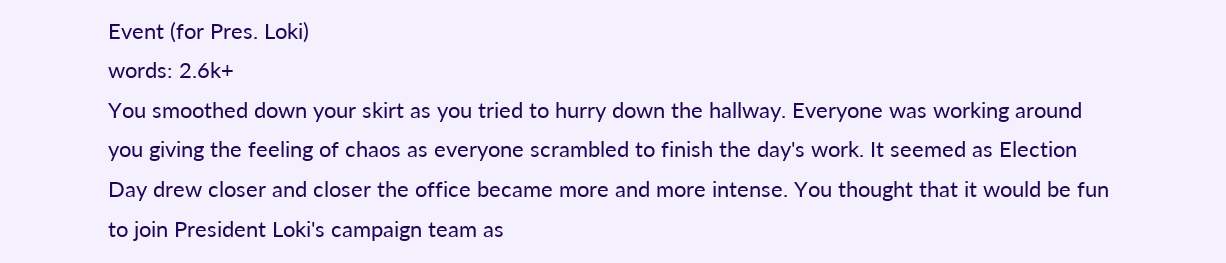Event (for Pres. Loki)
words: 2.6k+
You smoothed down your skirt as you tried to hurry down the hallway. Everyone was working around you giving the feeling of chaos as everyone scrambled to finish the day's work. It seemed as Election Day drew closer and closer the office became more and more intense. You thought that it would be fun to join President Loki's campaign team as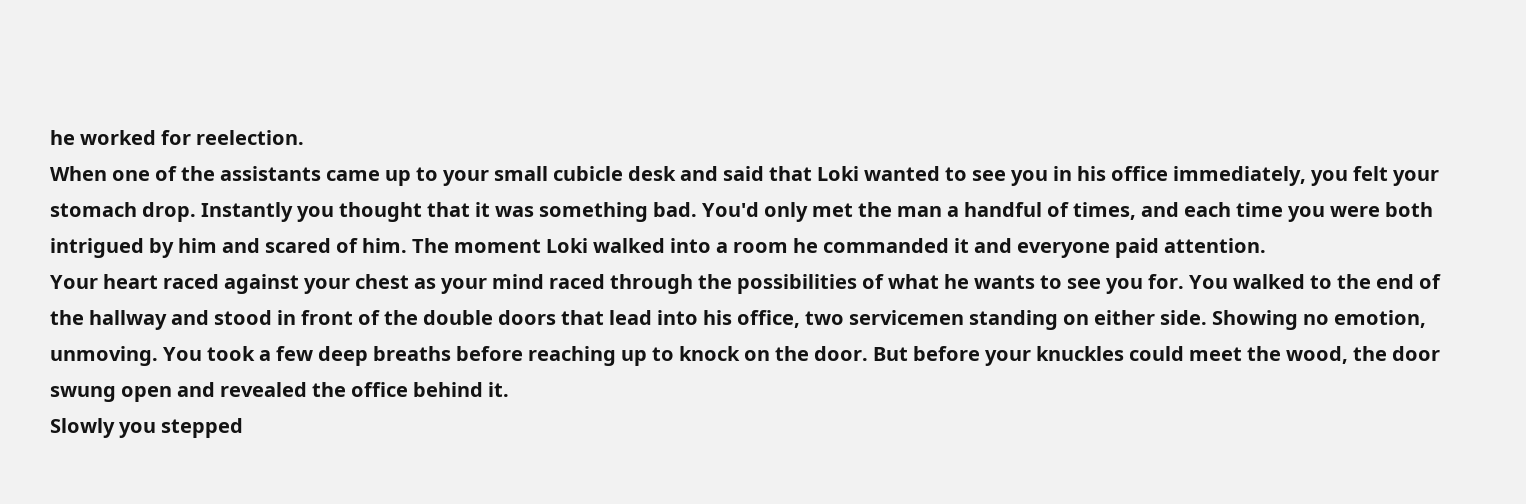he worked for reelection.
When one of the assistants came up to your small cubicle desk and said that Loki wanted to see you in his office immediately, you felt your stomach drop. Instantly you thought that it was something bad. You'd only met the man a handful of times, and each time you were both intrigued by him and scared of him. The moment Loki walked into a room he commanded it and everyone paid attention.
Your heart raced against your chest as your mind raced through the possibilities of what he wants to see you for. You walked to the end of the hallway and stood in front of the double doors that lead into his office, two servicemen standing on either side. Showing no emotion, unmoving. You took a few deep breaths before reaching up to knock on the door. But before your knuckles could meet the wood, the door swung open and revealed the office behind it.
Slowly you stepped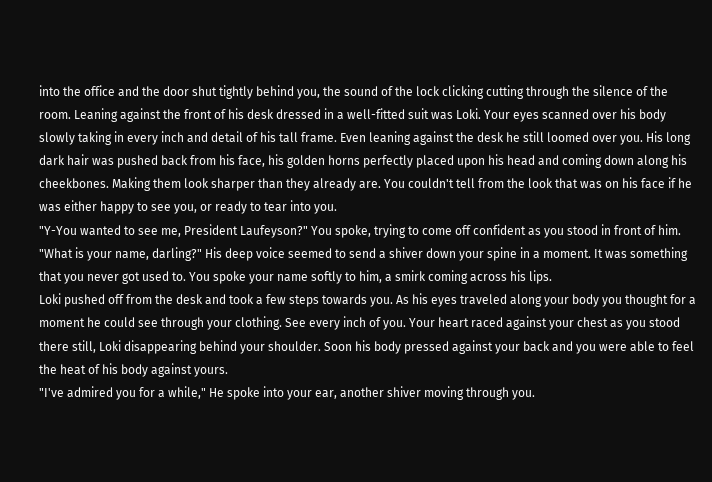into the office and the door shut tightly behind you, the sound of the lock clicking cutting through the silence of the room. Leaning against the front of his desk dressed in a well-fitted suit was Loki. Your eyes scanned over his body slowly taking in every inch and detail of his tall frame. Even leaning against the desk he still loomed over you. His long dark hair was pushed back from his face, his golden horns perfectly placed upon his head and coming down along his cheekbones. Making them look sharper than they already are. You couldn't tell from the look that was on his face if he was either happy to see you, or ready to tear into you.
"Y-You wanted to see me, President Laufeyson?" You spoke, trying to come off confident as you stood in front of him.
"What is your name, darling?" His deep voice seemed to send a shiver down your spine in a moment. It was something that you never got used to. You spoke your name softly to him, a smirk coming across his lips.
Loki pushed off from the desk and took a few steps towards you. As his eyes traveled along your body you thought for a moment he could see through your clothing. See every inch of you. Your heart raced against your chest as you stood there still, Loki disappearing behind your shoulder. Soon his body pressed against your back and you were able to feel the heat of his body against yours.
"I've admired you for a while," He spoke into your ear, another shiver moving through you.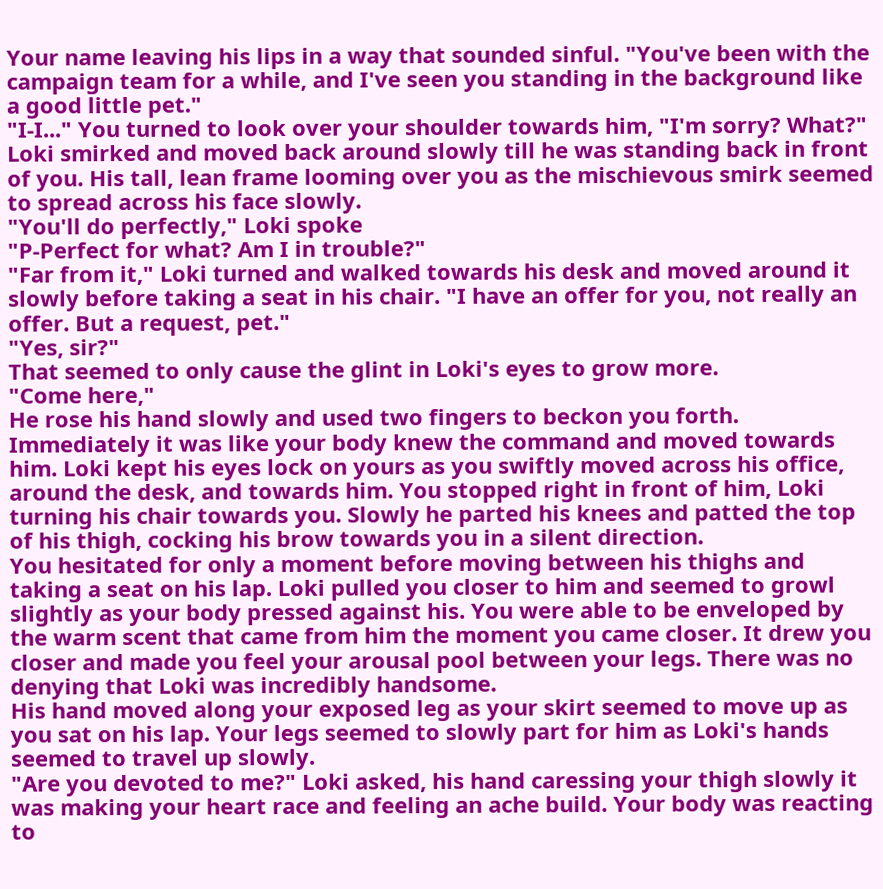Your name leaving his lips in a way that sounded sinful. "You've been with the campaign team for a while, and I've seen you standing in the background like a good little pet."
"I-I..." You turned to look over your shoulder towards him, "I'm sorry? What?"
Loki smirked and moved back around slowly till he was standing back in front of you. His tall, lean frame looming over you as the mischievous smirk seemed to spread across his face slowly.
"You'll do perfectly," Loki spoke
"P-Perfect for what? Am I in trouble?"
"Far from it," Loki turned and walked towards his desk and moved around it slowly before taking a seat in his chair. "I have an offer for you, not really an offer. But a request, pet."
"Yes, sir?"
That seemed to only cause the glint in Loki's eyes to grow more.
"Come here,"
He rose his hand slowly and used two fingers to beckon you forth. Immediately it was like your body knew the command and moved towards him. Loki kept his eyes lock on yours as you swiftly moved across his office, around the desk, and towards him. You stopped right in front of him, Loki turning his chair towards you. Slowly he parted his knees and patted the top of his thigh, cocking his brow towards you in a silent direction.
You hesitated for only a moment before moving between his thighs and taking a seat on his lap. Loki pulled you closer to him and seemed to growl slightly as your body pressed against his. You were able to be enveloped by the warm scent that came from him the moment you came closer. It drew you closer and made you feel your arousal pool between your legs. There was no denying that Loki was incredibly handsome.
His hand moved along your exposed leg as your skirt seemed to move up as you sat on his lap. Your legs seemed to slowly part for him as Loki's hands seemed to travel up slowly.
"Are you devoted to me?" Loki asked, his hand caressing your thigh slowly it was making your heart race and feeling an ache build. Your body was reacting to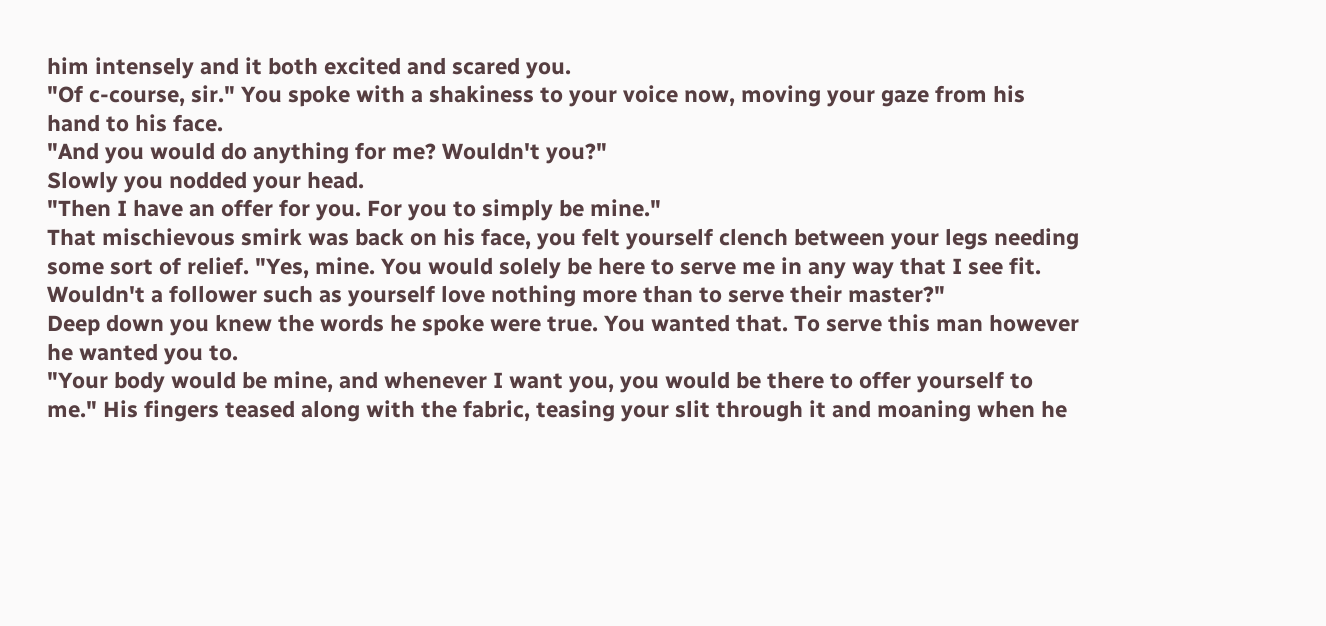him intensely and it both excited and scared you.
"Of c-course, sir." You spoke with a shakiness to your voice now, moving your gaze from his hand to his face.
"And you would do anything for me? Wouldn't you?"
Slowly you nodded your head.
"Then I have an offer for you. For you to simply be mine."
That mischievous smirk was back on his face, you felt yourself clench between your legs needing some sort of relief. "Yes, mine. You would solely be here to serve me in any way that I see fit. Wouldn't a follower such as yourself love nothing more than to serve their master?"
Deep down you knew the words he spoke were true. You wanted that. To serve this man however he wanted you to.
"Your body would be mine, and whenever I want you, you would be there to offer yourself to me." His fingers teased along with the fabric, teasing your slit through it and moaning when he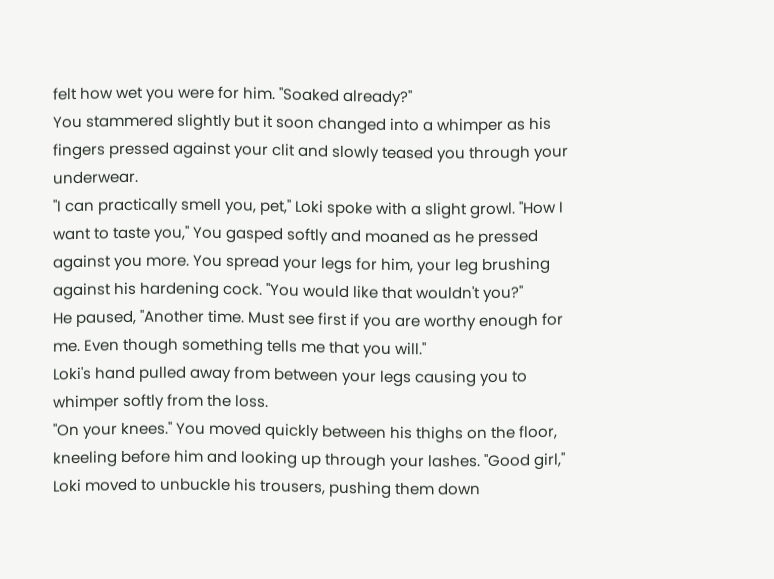felt how wet you were for him. "Soaked already?"
You stammered slightly but it soon changed into a whimper as his fingers pressed against your clit and slowly teased you through your underwear.
"I can practically smell you, pet," Loki spoke with a slight growl. "How I want to taste you," You gasped softly and moaned as he pressed against you more. You spread your legs for him, your leg brushing against his hardening cock. "You would like that wouldn't you?"
He paused, "Another time. Must see first if you are worthy enough for me. Even though something tells me that you will."
Loki's hand pulled away from between your legs causing you to whimper softly from the loss.
"On your knees." You moved quickly between his thighs on the floor, kneeling before him and looking up through your lashes. "Good girl,"
Loki moved to unbuckle his trousers, pushing them down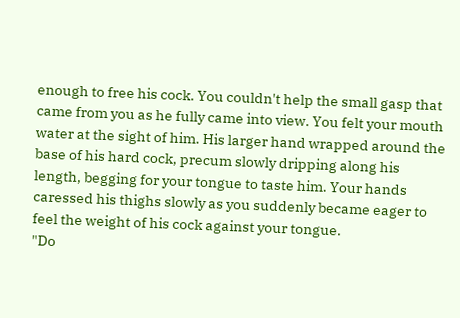enough to free his cock. You couldn't help the small gasp that came from you as he fully came into view. You felt your mouth water at the sight of him. His larger hand wrapped around the base of his hard cock, precum slowly dripping along his length, begging for your tongue to taste him. Your hands caressed his thighs slowly as you suddenly became eager to feel the weight of his cock against your tongue.
"Do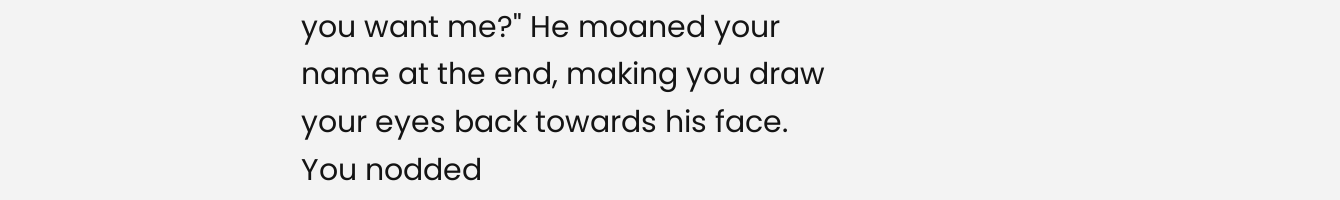you want me?" He moaned your name at the end, making you draw your eyes back towards his face. You nodded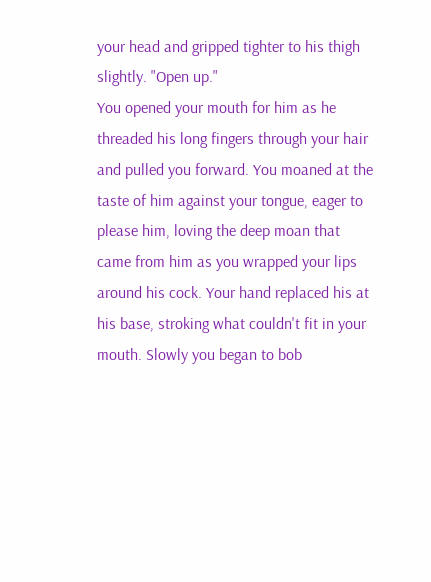your head and gripped tighter to his thigh slightly. "Open up."
You opened your mouth for him as he threaded his long fingers through your hair and pulled you forward. You moaned at the taste of him against your tongue, eager to please him, loving the deep moan that came from him as you wrapped your lips around his cock. Your hand replaced his at his base, stroking what couldn't fit in your mouth. Slowly you began to bob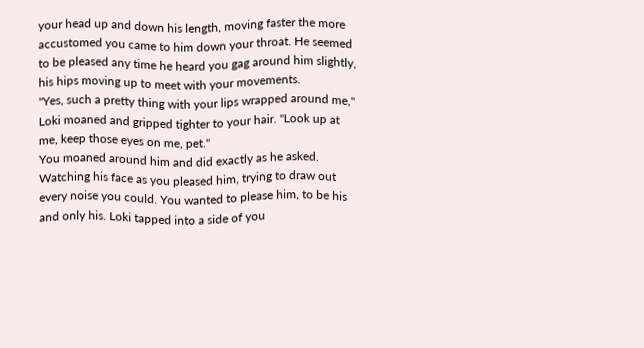your head up and down his length, moving faster the more accustomed you came to him down your throat. He seemed to be pleased any time he heard you gag around him slightly, his hips moving up to meet with your movements.
"Yes, such a pretty thing with your lips wrapped around me," Loki moaned and gripped tighter to your hair. "Look up at me, keep those eyes on me, pet."
You moaned around him and did exactly as he asked. Watching his face as you pleased him, trying to draw out every noise you could. You wanted to please him, to be his and only his. Loki tapped into a side of you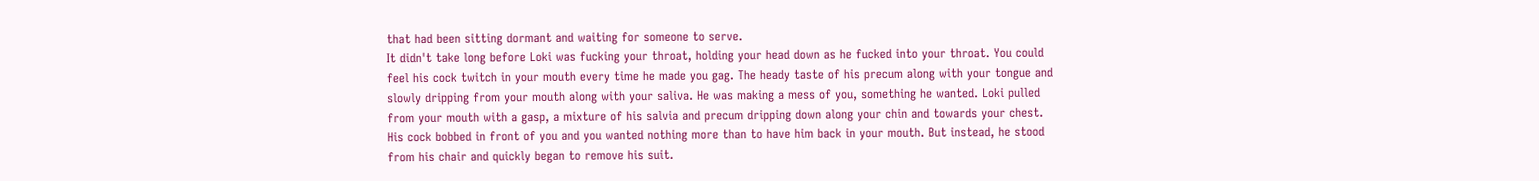that had been sitting dormant and waiting for someone to serve.
It didn't take long before Loki was fucking your throat, holding your head down as he fucked into your throat. You could feel his cock twitch in your mouth every time he made you gag. The heady taste of his precum along with your tongue and slowly dripping from your mouth along with your saliva. He was making a mess of you, something he wanted. Loki pulled from your mouth with a gasp, a mixture of his salvia and precum dripping down along your chin and towards your chest.
His cock bobbed in front of you and you wanted nothing more than to have him back in your mouth. But instead, he stood from his chair and quickly began to remove his suit.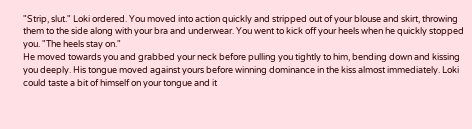"Strip, slut." Loki ordered. You moved into action quickly and stripped out of your blouse and skirt, throwing them to the side along with your bra and underwear. You went to kick off your heels when he quickly stopped you. "The heels stay on."
He moved towards you and grabbed your neck before pulling you tightly to him, bending down and kissing you deeply. His tongue moved against yours before winning dominance in the kiss almost immediately. Loki could taste a bit of himself on your tongue and it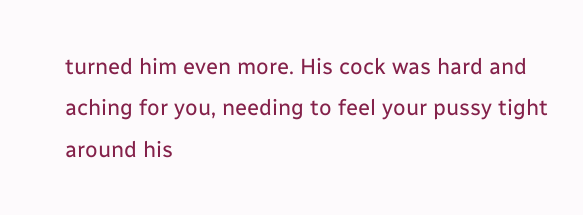turned him even more. His cock was hard and aching for you, needing to feel your pussy tight around his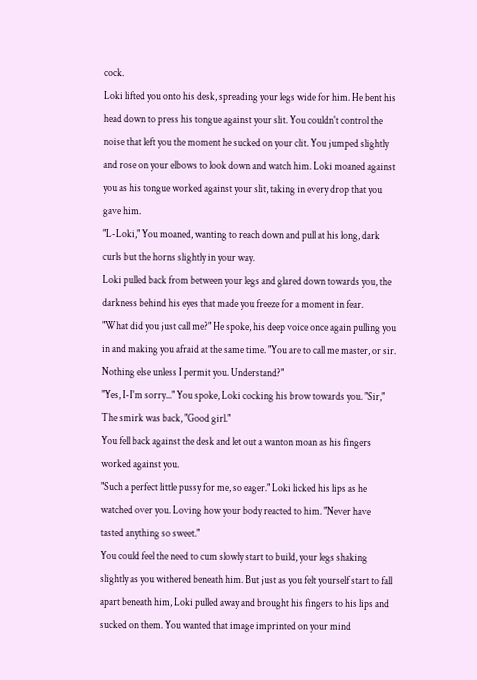cock.
Loki lifted you onto his desk, spreading your legs wide for him. He bent his head down to press his tongue against your slit. You couldn't control the noise that left you the moment he sucked on your clit. You jumped slightly and rose on your elbows to look down and watch him. Loki moaned against you as his tongue worked against your slit, taking in every drop that you gave him.
"L-Loki," You moaned, wanting to reach down and pull at his long, dark curls but the horns slightly in your way.
Loki pulled back from between your legs and glared down towards you, the darkness behind his eyes that made you freeze for a moment in fear.
"What did you just call me?" He spoke, his deep voice once again pulling you in and making you afraid at the same time. "You are to call me master, or sir. Nothing else unless I permit you. Understand?"
"Yes, I-I'm sorry..." You spoke, Loki cocking his brow towards you. "Sir,"
The smirk was back, "Good girl."
You fell back against the desk and let out a wanton moan as his fingers worked against you.
"Such a perfect little pussy for me, so eager." Loki licked his lips as he watched over you. Loving how your body reacted to him. "Never have tasted anything so sweet."
You could feel the need to cum slowly start to build, your legs shaking slightly as you withered beneath him. But just as you felt yourself start to fall apart beneath him, Loki pulled away and brought his fingers to his lips and sucked on them. You wanted that image imprinted on your mind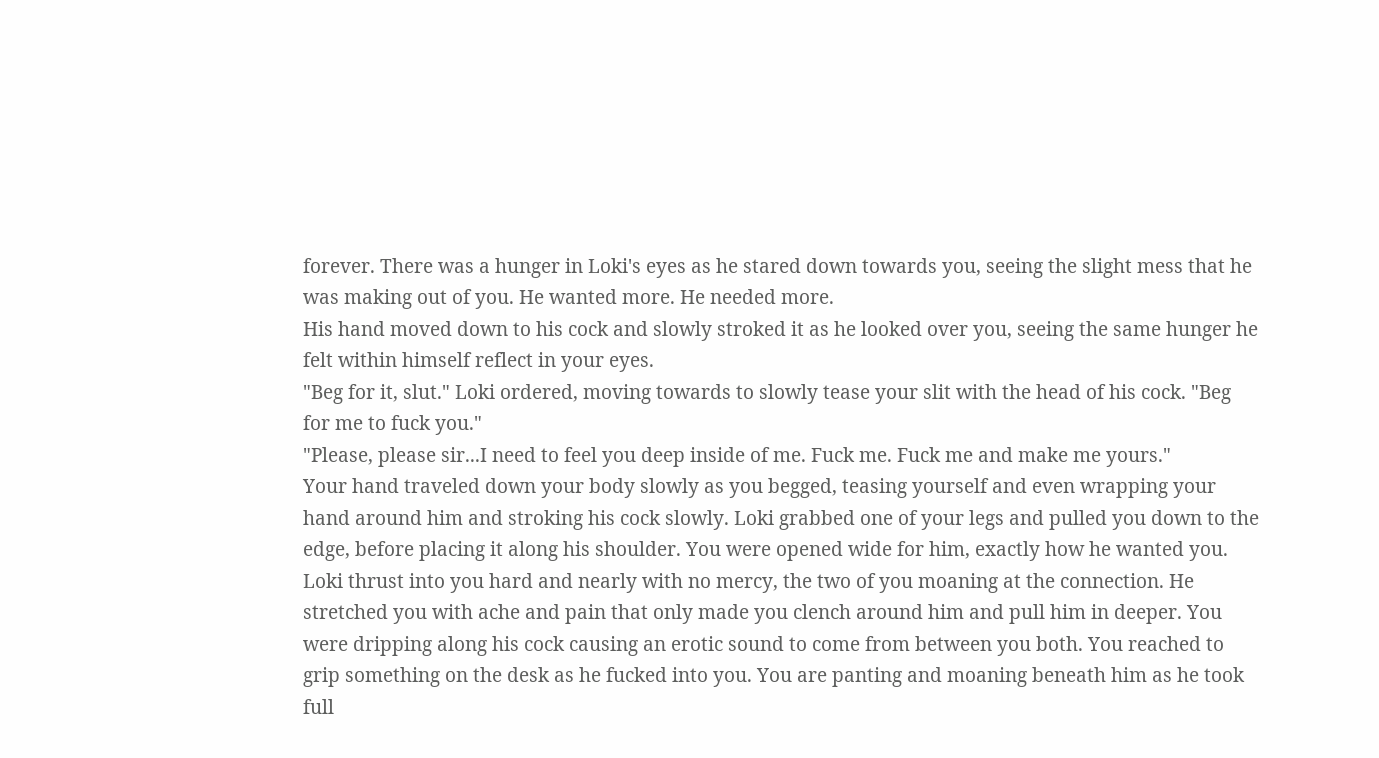forever. There was a hunger in Loki's eyes as he stared down towards you, seeing the slight mess that he was making out of you. He wanted more. He needed more.
His hand moved down to his cock and slowly stroked it as he looked over you, seeing the same hunger he felt within himself reflect in your eyes.
"Beg for it, slut." Loki ordered, moving towards to slowly tease your slit with the head of his cock. "Beg for me to fuck you."
"Please, please sir...I need to feel you deep inside of me. Fuck me. Fuck me and make me yours."
Your hand traveled down your body slowly as you begged, teasing yourself and even wrapping your hand around him and stroking his cock slowly. Loki grabbed one of your legs and pulled you down to the edge, before placing it along his shoulder. You were opened wide for him, exactly how he wanted you.
Loki thrust into you hard and nearly with no mercy, the two of you moaning at the connection. He stretched you with ache and pain that only made you clench around him and pull him in deeper. You were dripping along his cock causing an erotic sound to come from between you both. You reached to grip something on the desk as he fucked into you. You are panting and moaning beneath him as he took full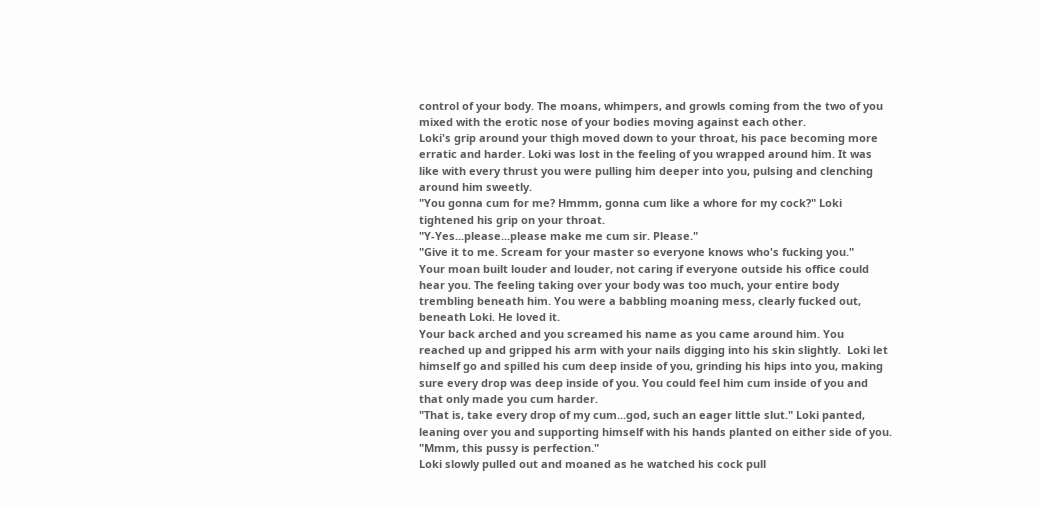control of your body. The moans, whimpers, and growls coming from the two of you mixed with the erotic nose of your bodies moving against each other.
Loki's grip around your thigh moved down to your throat, his pace becoming more erratic and harder. Loki was lost in the feeling of you wrapped around him. It was like with every thrust you were pulling him deeper into you, pulsing and clenching around him sweetly.
"You gonna cum for me? Hmmm, gonna cum like a whore for my cock?" Loki tightened his grip on your throat.
"Y-Yes...please...please make me cum sir. Please."
"Give it to me. Scream for your master so everyone knows who's fucking you."
Your moan built louder and louder, not caring if everyone outside his office could hear you. The feeling taking over your body was too much, your entire body trembling beneath him. You were a babbling moaning mess, clearly fucked out, beneath Loki. He loved it.
Your back arched and you screamed his name as you came around him. You reached up and gripped his arm with your nails digging into his skin slightly.  Loki let himself go and spilled his cum deep inside of you, grinding his hips into you, making sure every drop was deep inside of you. You could feel him cum inside of you and that only made you cum harder.
"That is, take every drop of my cum...god, such an eager little slut." Loki panted, leaning over you and supporting himself with his hands planted on either side of you. "Mmm, this pussy is perfection."
Loki slowly pulled out and moaned as he watched his cock pull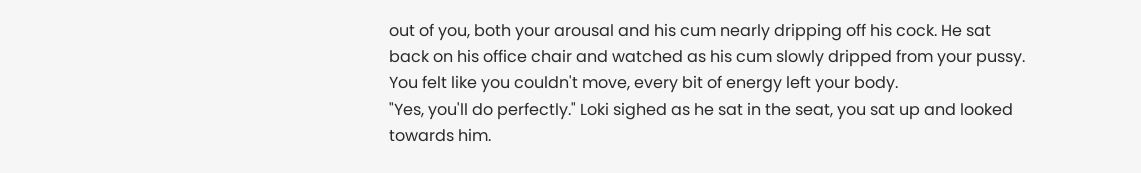out of you, both your arousal and his cum nearly dripping off his cock. He sat back on his office chair and watched as his cum slowly dripped from your pussy. You felt like you couldn't move, every bit of energy left your body.
"Yes, you'll do perfectly." Loki sighed as he sat in the seat, you sat up and looked towards him.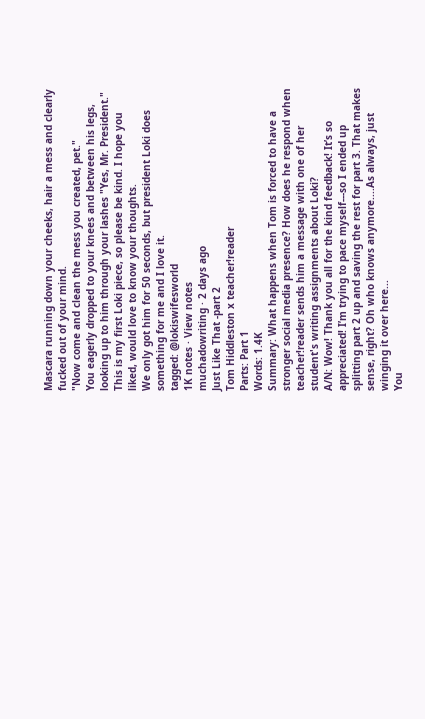Mascara running down your cheeks, hair a mess and clearly fucked out of your mind.
"Now come and clean the mess you created, pet."
You eagerly dropped to your knees and between his legs, looking up to him through your lashes "Yes, Mr. President."
This is my first Loki piece, so please be kind. I hope you liked, would love to know your thoughts.
We only got him for 50 seconds, but president Loki does something for me and I love it.
tagged: @lokiswifesworld
1K notes · View notes
muchadowriting · 2 days ago
Just Like That -part 2
Tom Hiddleston x teacher!reader
Parts: Part 1
Words: 1.4K
Summary: What happens when Tom is forced to have a stronger social media presence? How does he respond when teacher!reader sends him a message with one of her student's writing assignments about Loki?
A/N: Wow! Thank you all for the kind feedback! It’s so appreciated! I’m trying to pace myself---so I ended up splitting part 2 up and saving the rest for part 3. That makes sense, right? Oh who knows anymore....As always, just winging it over here...
You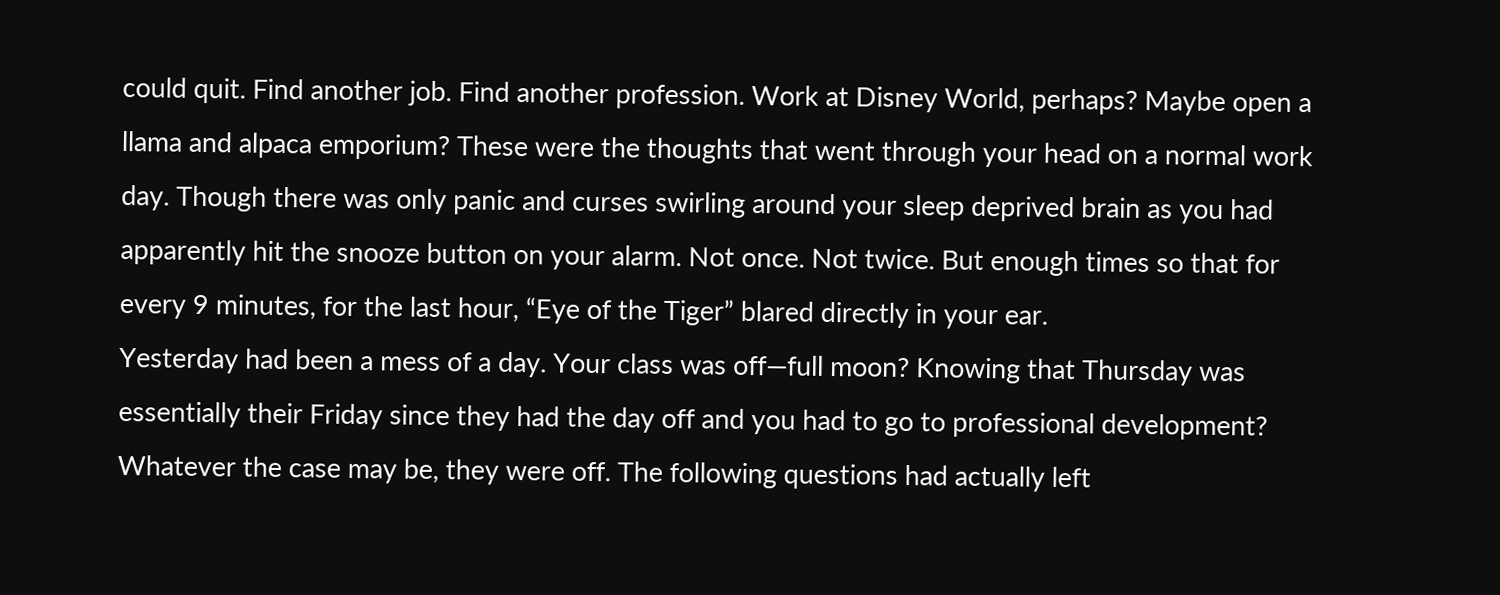could quit. Find another job. Find another profession. Work at Disney World, perhaps? Maybe open a llama and alpaca emporium? These were the thoughts that went through your head on a normal work day. Though there was only panic and curses swirling around your sleep deprived brain as you had apparently hit the snooze button on your alarm. Not once. Not twice. But enough times so that for every 9 minutes, for the last hour, “Eye of the Tiger” blared directly in your ear.
Yesterday had been a mess of a day. Your class was off—full moon? Knowing that Thursday was essentially their Friday since they had the day off and you had to go to professional development? Whatever the case may be, they were off. The following questions had actually left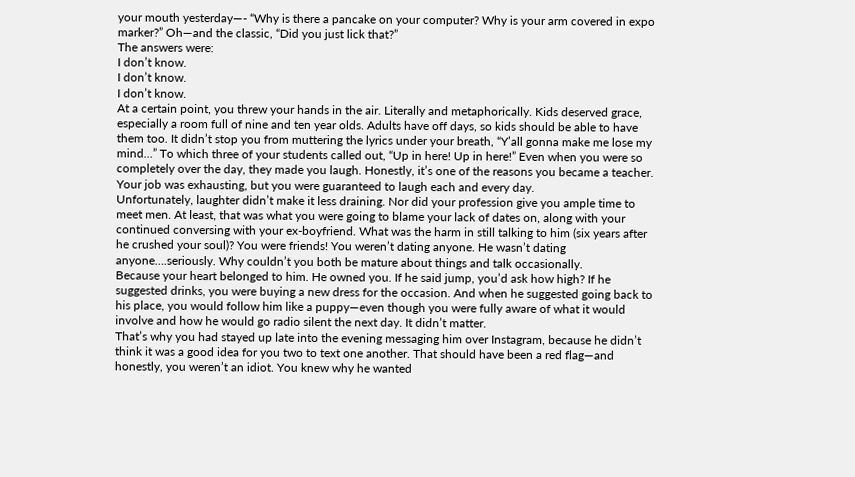your mouth yesterday—- “Why is there a pancake on your computer? Why is your arm covered in expo marker?” Oh—and the classic, “Did you just lick that?”
The answers were:
I don’t know.
I don’t know.
I don’t know.
At a certain point, you threw your hands in the air. Literally and metaphorically. Kids deserved grace, especially a room full of nine and ten year olds. Adults have off days, so kids should be able to have them too. It didn’t stop you from muttering the lyrics under your breath, “Y’all gonna make me lose my mind…” To which three of your students called out, “Up in here! Up in here!” Even when you were so completely over the day, they made you laugh. Honestly, it’s one of the reasons you became a teacher. Your job was exhausting, but you were guaranteed to laugh each and every day.
Unfortunately, laughter didn’t make it less draining. Nor did your profession give you ample time to meet men. At least, that was what you were going to blame your lack of dates on, along with your continued conversing with your ex-boyfriend. What was the harm in still talking to him (six years after he crushed your soul)? You were friends! You weren’t dating anyone. He wasn’t dating anyone….seriously. Why couldn’t you both be mature about things and talk occasionally.
Because your heart belonged to him. He owned you. If he said jump, you’d ask how high? If he suggested drinks, you were buying a new dress for the occasion. And when he suggested going back to his place, you would follow him like a puppy—even though you were fully aware of what it would involve and how he would go radio silent the next day. It didn’t matter.
That’s why you had stayed up late into the evening messaging him over Instagram, because he didn’t think it was a good idea for you two to text one another. That should have been a red flag—and honestly, you weren’t an idiot. You knew why he wanted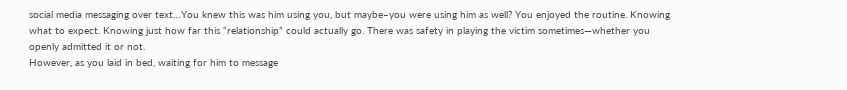social media messaging over text…You knew this was him using you, but maybe–you were using him as well? You enjoyed the routine. Knowing what to expect. Knowing just how far this “relationship” could actually go. There was safety in playing the victim sometimes—whether you openly admitted it or not.
However, as you laid in bed, waiting for him to message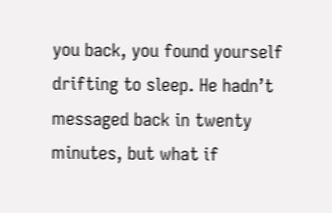you back, you found yourself drifting to sleep. He hadn’t messaged back in twenty minutes, but what if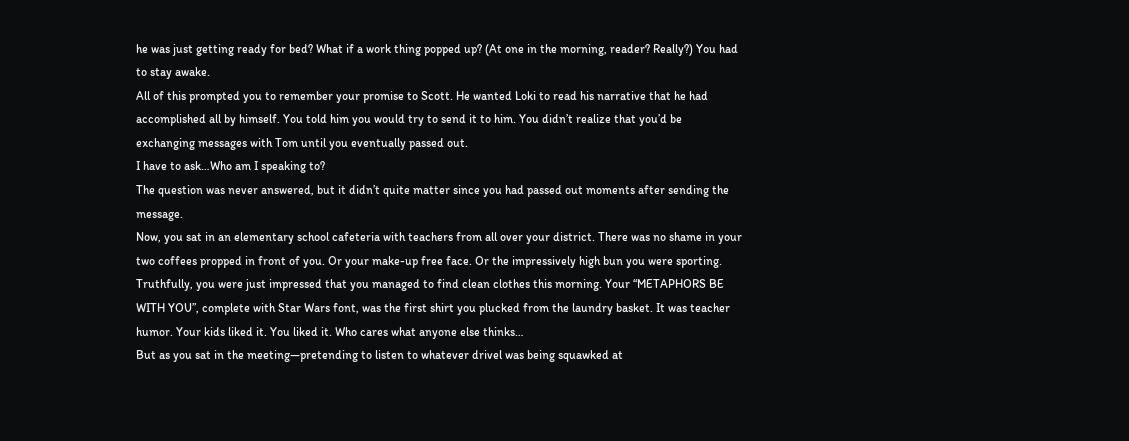he was just getting ready for bed? What if a work thing popped up? (At one in the morning, reader? Really?) You had to stay awake.
All of this prompted you to remember your promise to Scott. He wanted Loki to read his narrative that he had accomplished all by himself. You told him you would try to send it to him. You didn’t realize that you’d be exchanging messages with Tom until you eventually passed out.
I have to ask…Who am I speaking to?
The question was never answered, but it didn’t quite matter since you had passed out moments after sending the message.
Now, you sat in an elementary school cafeteria with teachers from all over your district. There was no shame in your two coffees propped in front of you. Or your make-up free face. Or the impressively high bun you were sporting. Truthfully, you were just impressed that you managed to find clean clothes this morning. Your “METAPHORS BE WITH YOU”, complete with Star Wars font, was the first shirt you plucked from the laundry basket. It was teacher humor. Your kids liked it. You liked it. Who cares what anyone else thinks…
But as you sat in the meeting—pretending to listen to whatever drivel was being squawked at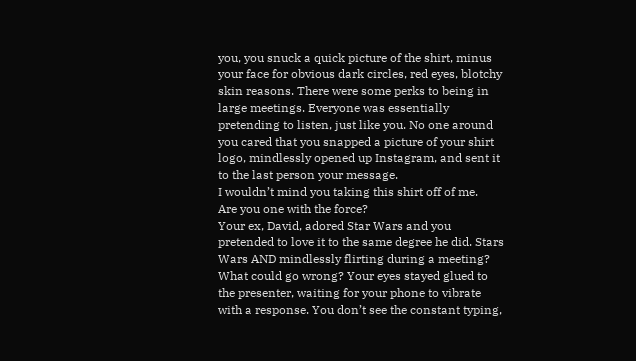you, you snuck a quick picture of the shirt, minus your face for obvious dark circles, red eyes, blotchy skin reasons. There were some perks to being in large meetings. Everyone was essentially pretending to listen, just like you. No one around you cared that you snapped a picture of your shirt logo, mindlessly opened up Instagram, and sent it to the last person your message.
I wouldn’t mind you taking this shirt off of me.
Are you one with the force?
Your ex, David, adored Star Wars and you pretended to love it to the same degree he did. Stars Wars AND mindlessly flirting during a meeting? What could go wrong? Your eyes stayed glued to the presenter, waiting for your phone to vibrate with a response. You don’t see the constant typing,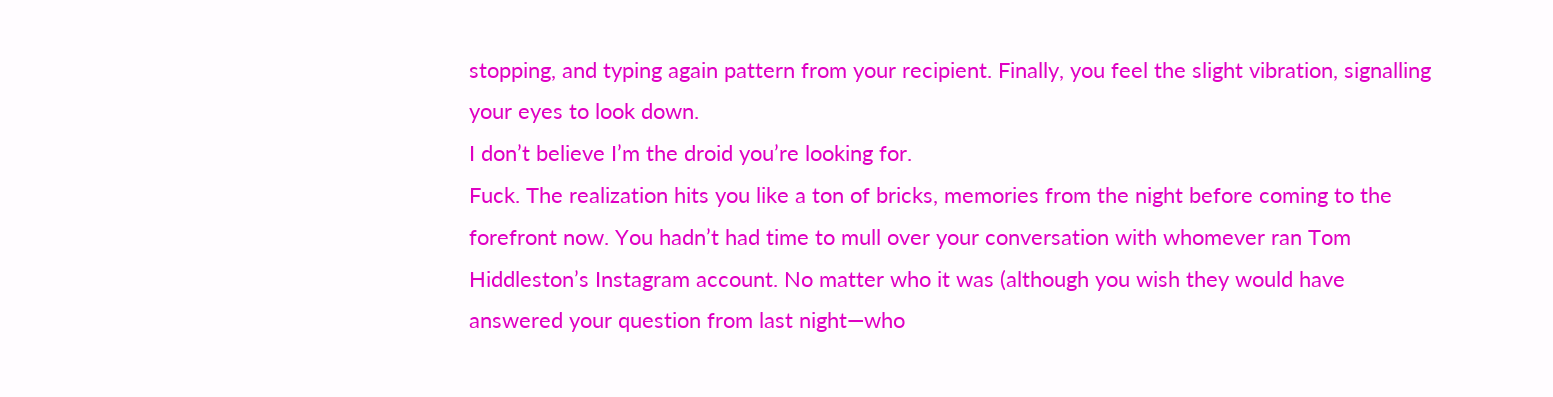stopping, and typing again pattern from your recipient. Finally, you feel the slight vibration, signalling your eyes to look down.
I don’t believe I’m the droid you’re looking for.
Fuck. The realization hits you like a ton of bricks, memories from the night before coming to the forefront now. You hadn’t had time to mull over your conversation with whomever ran Tom Hiddleston’s Instagram account. No matter who it was (although you wish they would have answered your question from last night—who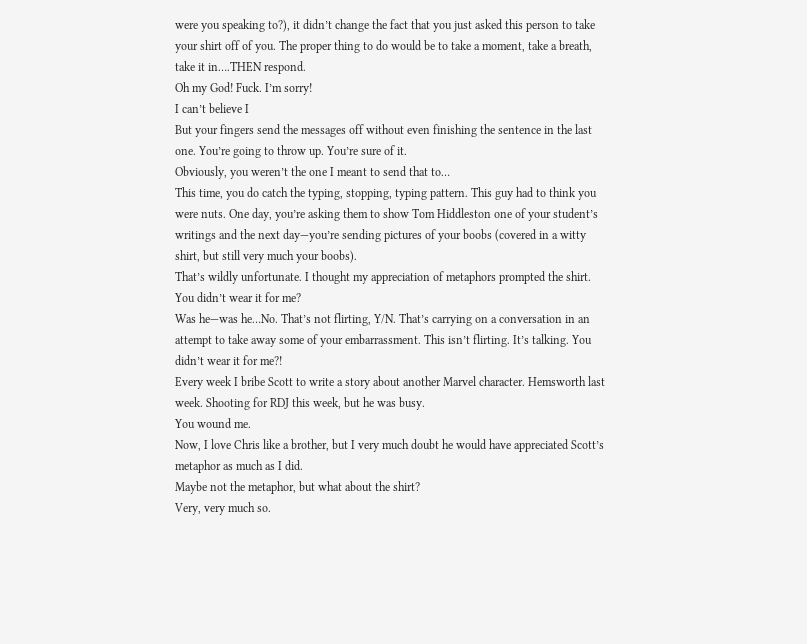were you speaking to?), it didn’t change the fact that you just asked this person to take your shirt off of you. The proper thing to do would be to take a moment, take a breath, take it in….THEN respond.
Oh my God! Fuck. I’m sorry!
I can’t believe I
But your fingers send the messages off without even finishing the sentence in the last one. You’re going to throw up. You’re sure of it.
Obviously, you weren’t the one I meant to send that to…
This time, you do catch the typing, stopping, typing pattern. This guy had to think you were nuts. One day, you’re asking them to show Tom Hiddleston one of your student’s writings and the next day—you’re sending pictures of your boobs (covered in a witty shirt, but still very much your boobs).
That’s wildly unfortunate. I thought my appreciation of metaphors prompted the shirt. You didn’t wear it for me?
Was he—was he…No. That’s not flirting, Y/N. That’s carrying on a conversation in an attempt to take away some of your embarrassment. This isn’t flirting. It’s talking. You didn’t wear it for me?!
Every week I bribe Scott to write a story about another Marvel character. Hemsworth last week. Shooting for RDJ this week, but he was busy.
You wound me.
Now, I love Chris like a brother, but I very much doubt he would have appreciated Scott’s metaphor as much as I did.
Maybe not the metaphor, but what about the shirt?
Very, very much so.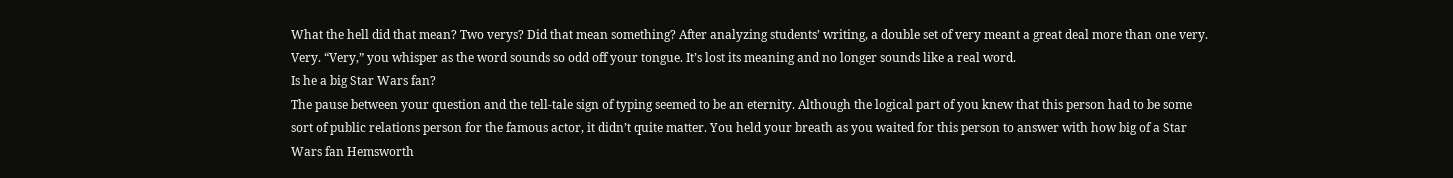What the hell did that mean? Two verys? Did that mean something? After analyzing students’ writing, a double set of very meant a great deal more than one very. Very. “Very,” you whisper as the word sounds so odd off your tongue. It’s lost its meaning and no longer sounds like a real word.
Is he a big Star Wars fan?
The pause between your question and the tell-tale sign of typing seemed to be an eternity. Although the logical part of you knew that this person had to be some sort of public relations person for the famous actor, it didn’t quite matter. You held your breath as you waited for this person to answer with how big of a Star Wars fan Hemsworth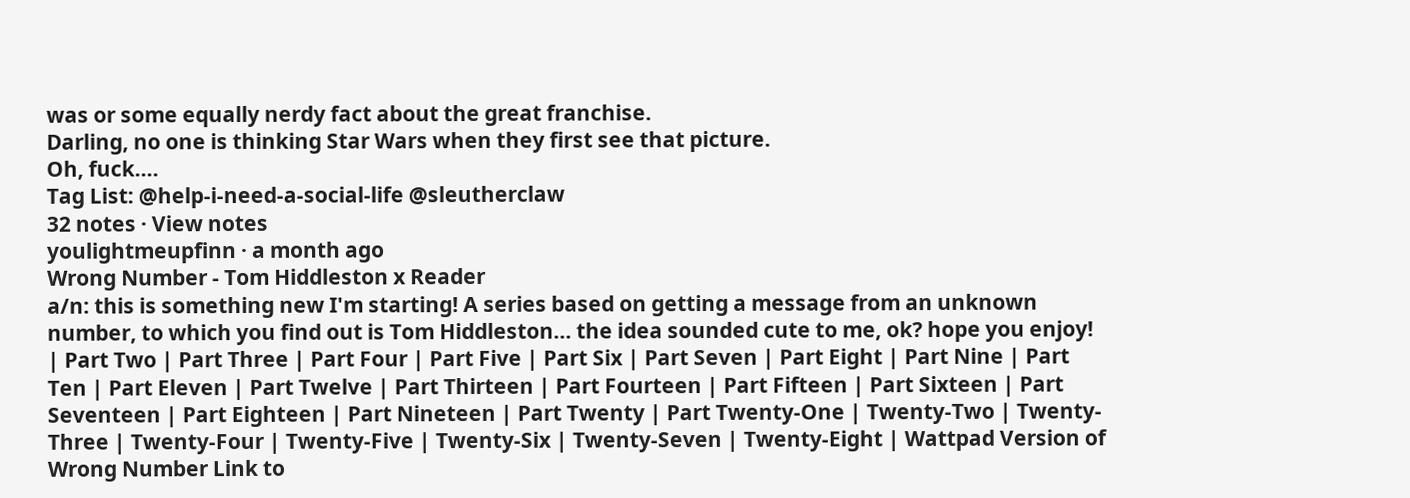was or some equally nerdy fact about the great franchise.
Darling, no one is thinking Star Wars when they first see that picture.
Oh, fuck….
Tag List: @help-i-need-a-social-life @sleutherclaw
32 notes · View notes
youlightmeupfinn · a month ago
Wrong Number - Tom Hiddleston x Reader
a/n: this is something new I'm starting! A series based on getting a message from an unknown number, to which you find out is Tom Hiddleston... the idea sounded cute to me, ok? hope you enjoy!
| Part Two | Part Three | Part Four | Part Five | Part Six | Part Seven | Part Eight | Part Nine | Part Ten | Part Eleven | Part Twelve | Part Thirteen | Part Fourteen | Part Fifteen | Part Sixteen | Part Seventeen | Part Eighteen | Part Nineteen | Part Twenty | Part Twenty-One | Twenty-Two | Twenty-Three | Twenty-Four | Twenty-Five | Twenty-Six | Twenty-Seven | Twenty-Eight | Wattpad Version of Wrong Number Link to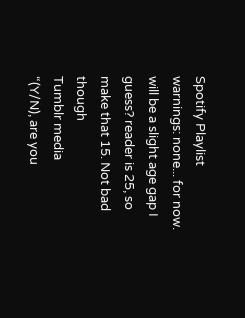Spotify Playlist
warnings: none... for now. will be a slight age gap I guess? reader is 25, so make that 15. Not bad though
Tumblr media
“(Y/N), are you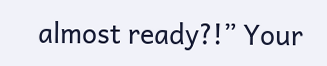almost ready?!” Your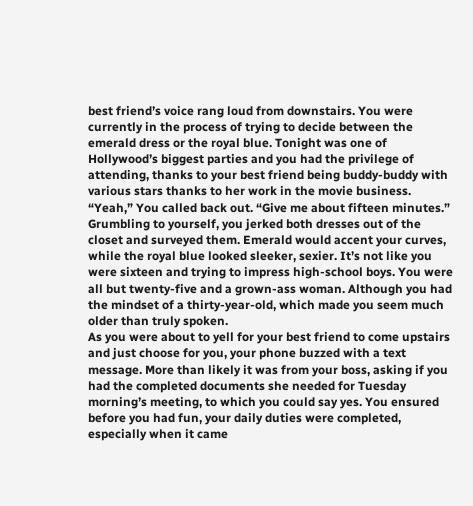best friend’s voice rang loud from downstairs. You were currently in the process of trying to decide between the emerald dress or the royal blue. Tonight was one of Hollywood’s biggest parties and you had the privilege of attending, thanks to your best friend being buddy-buddy with various stars thanks to her work in the movie business.
“Yeah,” You called back out. “Give me about fifteen minutes.”
Grumbling to yourself, you jerked both dresses out of the closet and surveyed them. Emerald would accent your curves, while the royal blue looked sleeker, sexier. It’s not like you were sixteen and trying to impress high-school boys. You were all but twenty-five and a grown-ass woman. Although you had the mindset of a thirty-year-old, which made you seem much older than truly spoken.
As you were about to yell for your best friend to come upstairs and just choose for you, your phone buzzed with a text message. More than likely it was from your boss, asking if you had the completed documents she needed for Tuesday morning’s meeting, to which you could say yes. You ensured before you had fun, your daily duties were completed, especially when it came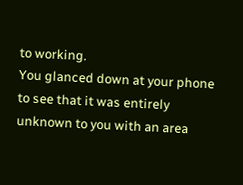to working.
You glanced down at your phone to see that it was entirely unknown to you with an area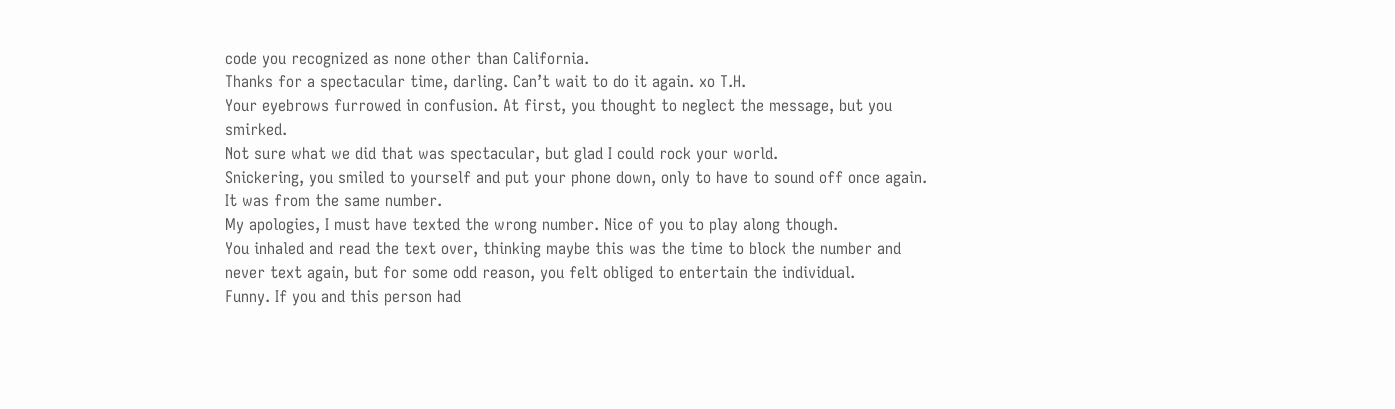code you recognized as none other than California.
Thanks for a spectacular time, darling. Can’t wait to do it again. xo T.H.
Your eyebrows furrowed in confusion. At first, you thought to neglect the message, but you smirked.
Not sure what we did that was spectacular, but glad I could rock your world.
Snickering, you smiled to yourself and put your phone down, only to have to sound off once again.
It was from the same number.
My apologies, I must have texted the wrong number. Nice of you to play along though.
You inhaled and read the text over, thinking maybe this was the time to block the number and never text again, but for some odd reason, you felt obliged to entertain the individual.
Funny. If you and this person had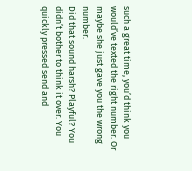such a great time, you’d think you would’ve texted the right number. Or maybe she just gave you the wrong number.
Did that sound harsh? Playful? You didn’t bother to think it over. You quickly pressed send and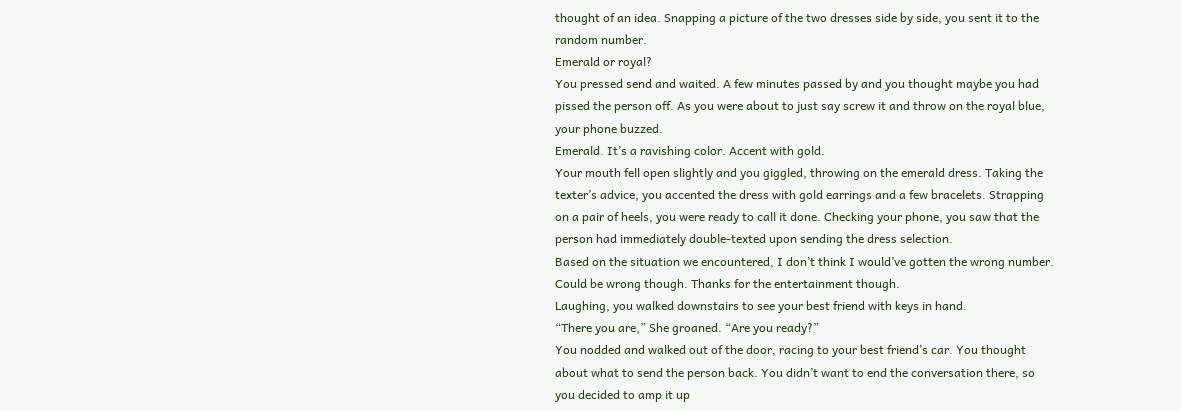thought of an idea. Snapping a picture of the two dresses side by side, you sent it to the random number.
Emerald or royal?
You pressed send and waited. A few minutes passed by and you thought maybe you had pissed the person off. As you were about to just say screw it and throw on the royal blue, your phone buzzed.
Emerald. It’s a ravishing color. Accent with gold.
Your mouth fell open slightly and you giggled, throwing on the emerald dress. Taking the texter’s advice, you accented the dress with gold earrings and a few bracelets. Strapping on a pair of heels, you were ready to call it done. Checking your phone, you saw that the person had immediately double-texted upon sending the dress selection.
Based on the situation we encountered, I don’t think I would’ve gotten the wrong number. Could be wrong though. Thanks for the entertainment though.
Laughing, you walked downstairs to see your best friend with keys in hand.
“There you are,” She groaned. “Are you ready?”
You nodded and walked out of the door, racing to your best friend’s car. You thought about what to send the person back. You didn’t want to end the conversation there, so you decided to amp it up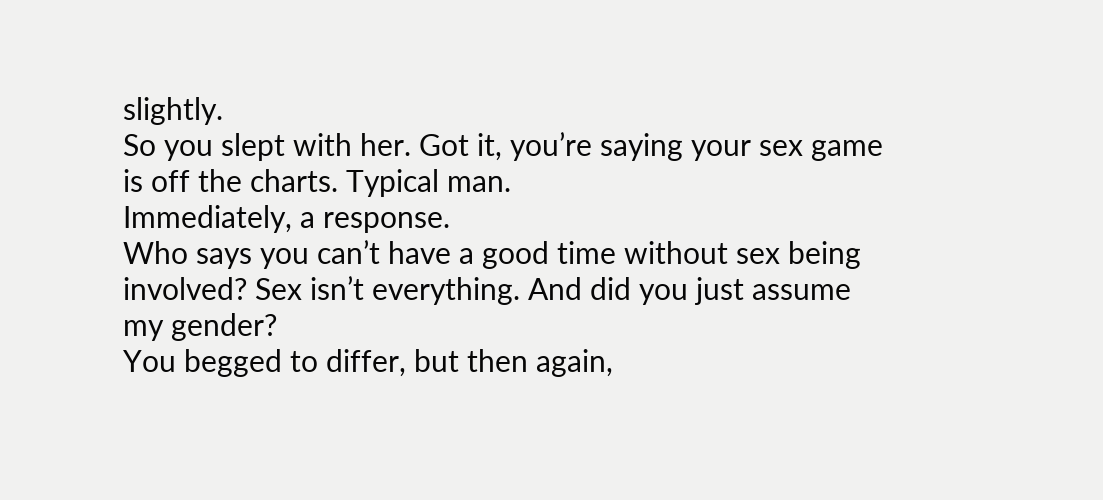slightly.
So you slept with her. Got it, you’re saying your sex game is off the charts. Typical man.
Immediately, a response.
Who says you can’t have a good time without sex being involved? Sex isn’t everything. And did you just assume my gender?
You begged to differ, but then again,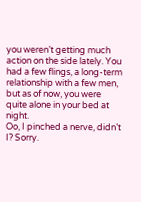you weren’t getting much action on the side lately. You had a few flings, a long-term relationship with a few men, but as of now, you were quite alone in your bed at night.
Oo, I pinched a nerve, didn’t I? Sorry.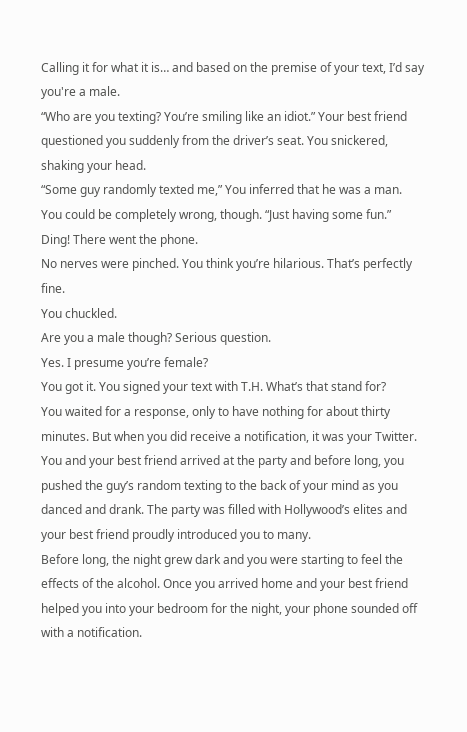Calling it for what it is… and based on the premise of your text, I’d say you're a male.
“Who are you texting? You’re smiling like an idiot.” Your best friend questioned you suddenly from the driver’s seat. You snickered, shaking your head.
“Some guy randomly texted me,” You inferred that he was a man. You could be completely wrong, though. “Just having some fun.”
Ding! There went the phone.
No nerves were pinched. You think you’re hilarious. That’s perfectly fine.
You chuckled.
Are you a male though? Serious question.
Yes. I presume you’re female?
You got it. You signed your text with T.H. What’s that stand for?
You waited for a response, only to have nothing for about thirty minutes. But when you did receive a notification, it was your Twitter. You and your best friend arrived at the party and before long, you pushed the guy’s random texting to the back of your mind as you danced and drank. The party was filled with Hollywood’s elites and your best friend proudly introduced you to many.
Before long, the night grew dark and you were starting to feel the effects of the alcohol. Once you arrived home and your best friend helped you into your bedroom for the night, your phone sounded off with a notification.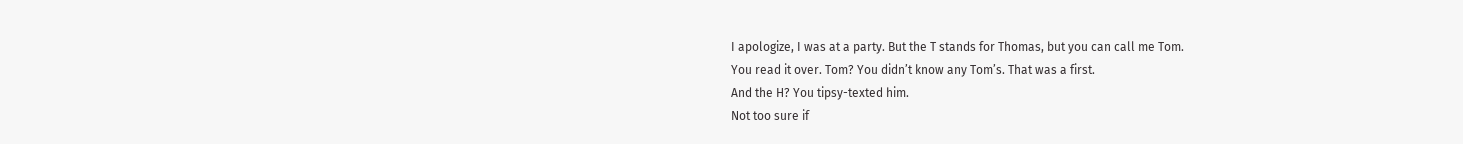I apologize, I was at a party. But the T stands for Thomas, but you can call me Tom.
You read it over. Tom? You didn’t know any Tom’s. That was a first.
And the H? You tipsy-texted him.
Not too sure if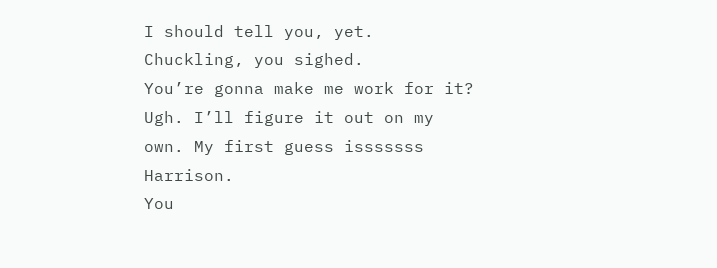I should tell you, yet.
Chuckling, you sighed.
You’re gonna make me work for it? Ugh. I’ll figure it out on my own. My first guess isssssss Harrison.
You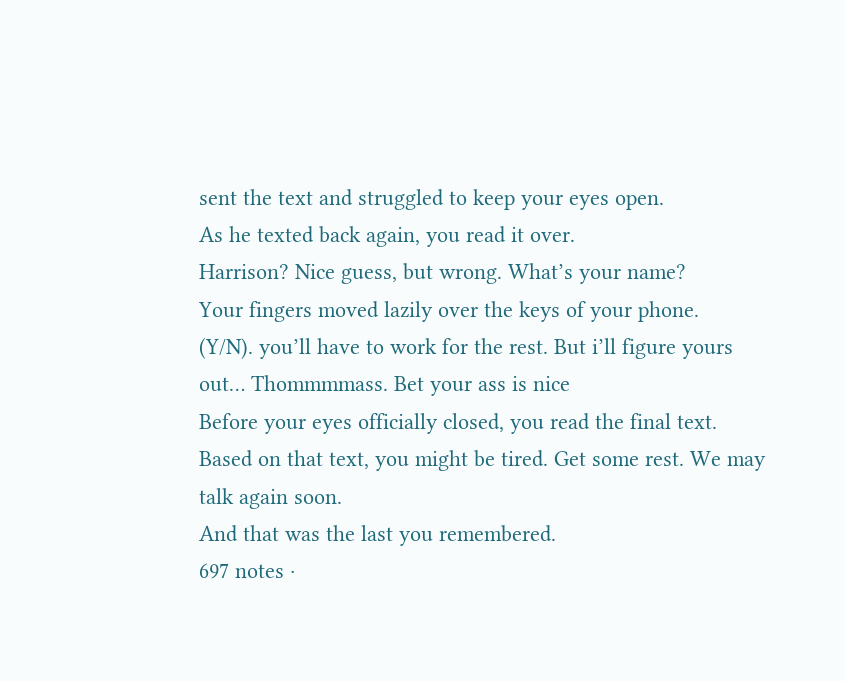sent the text and struggled to keep your eyes open.
As he texted back again, you read it over.
Harrison? Nice guess, but wrong. What’s your name?
Your fingers moved lazily over the keys of your phone.
(Y/N). you’ll have to work for the rest. But i’ll figure yours out… Thommmmass. Bet your ass is nice
Before your eyes officially closed, you read the final text.
Based on that text, you might be tired. Get some rest. We may talk again soon.
And that was the last you remembered.
697 notes ·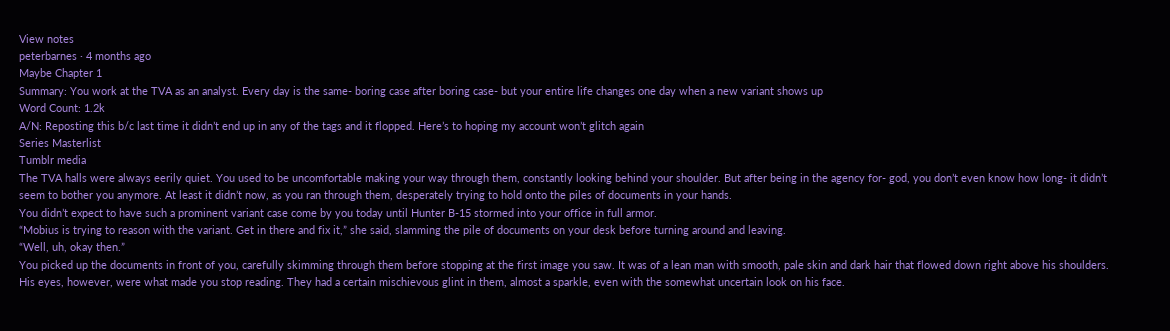View notes
peterbarnes · 4 months ago
Maybe Chapter 1
Summary: You work at the TVA as an analyst. Every day is the same- boring case after boring case- but your entire life changes one day when a new variant shows up
Word Count: 1.2k
A/N: Reposting this b/c last time it didn’t end up in any of the tags and it flopped. Here’s to hoping my account won’t glitch again
Series Masterlist
Tumblr media
The TVA halls were always eerily quiet. You used to be uncomfortable making your way through them, constantly looking behind your shoulder. But after being in the agency for- god, you don’t even know how long- it didn’t seem to bother you anymore. At least it didn’t now, as you ran through them, desperately trying to hold onto the piles of documents in your hands.
You didn’t expect to have such a prominent variant case come by you today until Hunter B-15 stormed into your office in full armor.
“Mobius is trying to reason with the variant. Get in there and fix it,” she said, slamming the pile of documents on your desk before turning around and leaving.
“Well, uh, okay then.”
You picked up the documents in front of you, carefully skimming through them before stopping at the first image you saw. It was of a lean man with smooth, pale skin and dark hair that flowed down right above his shoulders. His eyes, however, were what made you stop reading. They had a certain mischievous glint in them, almost a sparkle, even with the somewhat uncertain look on his face.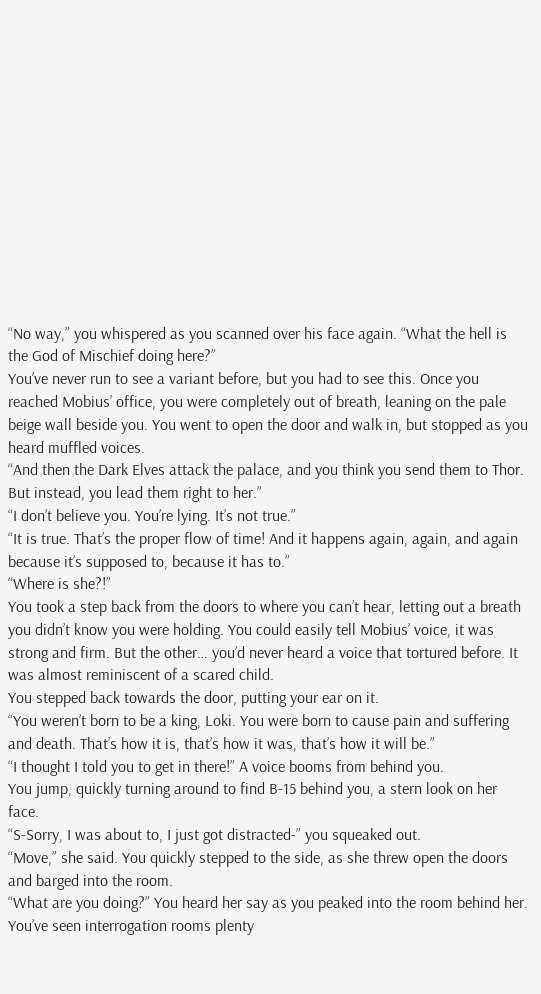“No way,” you whispered as you scanned over his face again. “What the hell is the God of Mischief doing here?”
You’ve never run to see a variant before, but you had to see this. Once you reached Mobius’ office, you were completely out of breath, leaning on the pale beige wall beside you. You went to open the door and walk in, but stopped as you heard muffled voices.
“And then the Dark Elves attack the palace, and you think you send them to Thor. But instead, you lead them right to her.”
“I don’t believe you. You’re lying. It’s not true.”
“It is true. That’s the proper flow of time! And it happens again, again, and again because it’s supposed to, because it has to.”
“Where is she?!”
You took a step back from the doors to where you can’t hear, letting out a breath you didn’t know you were holding. You could easily tell Mobius’ voice, it was strong and firm. But the other… you’d never heard a voice that tortured before. It was almost reminiscent of a scared child.
You stepped back towards the door, putting your ear on it.
“You weren’t born to be a king, Loki. You were born to cause pain and suffering and death. That’s how it is, that’s how it was, that’s how it will be.”
“I thought I told you to get in there!” A voice booms from behind you.
You jump, quickly turning around to find B-15 behind you, a stern look on her face.
“S-Sorry, I was about to, I just got distracted-” you squeaked out.
“Move,” she said. You quickly stepped to the side, as she threw open the doors and barged into the room.
“What are you doing?” You heard her say as you peaked into the room behind her.
You’ve seen interrogation rooms plenty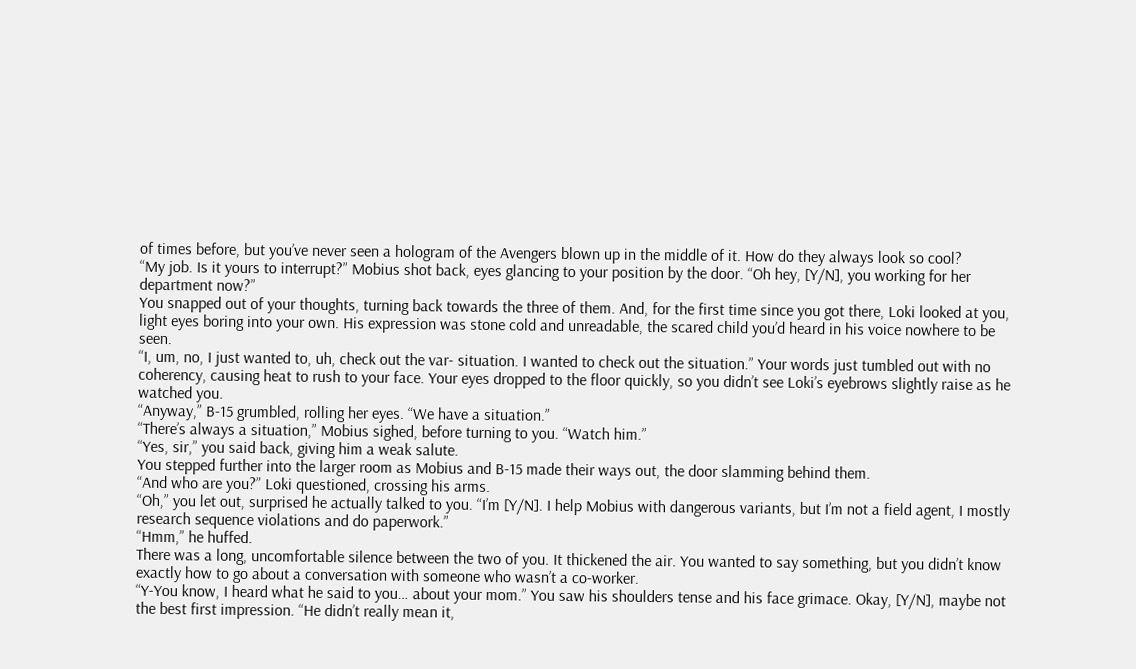of times before, but you’ve never seen a hologram of the Avengers blown up in the middle of it. How do they always look so cool?
“My job. Is it yours to interrupt?” Mobius shot back, eyes glancing to your position by the door. “Oh hey, [Y/N], you working for her department now?”
You snapped out of your thoughts, turning back towards the three of them. And, for the first time since you got there, Loki looked at you, light eyes boring into your own. His expression was stone cold and unreadable, the scared child you’d heard in his voice nowhere to be seen.
“I, um, no, I just wanted to, uh, check out the var- situation. I wanted to check out the situation.” Your words just tumbled out with no coherency, causing heat to rush to your face. Your eyes dropped to the floor quickly, so you didn’t see Loki’s eyebrows slightly raise as he watched you.
“Anyway,” B-15 grumbled, rolling her eyes. “We have a situation.”
“There’s always a situation,” Mobius sighed, before turning to you. “Watch him.”
“Yes, sir,” you said back, giving him a weak salute.
You stepped further into the larger room as Mobius and B-15 made their ways out, the door slamming behind them.
“And who are you?” Loki questioned, crossing his arms.
“Oh,” you let out, surprised he actually talked to you. “I’m [Y/N]. I help Mobius with dangerous variants, but I’m not a field agent, I mostly research sequence violations and do paperwork.”
“Hmm,” he huffed.
There was a long, uncomfortable silence between the two of you. It thickened the air. You wanted to say something, but you didn’t know exactly how to go about a conversation with someone who wasn’t a co-worker.
“Y-You know, I heard what he said to you… about your mom.” You saw his shoulders tense and his face grimace. Okay, [Y/N], maybe not the best first impression. “He didn’t really mean it,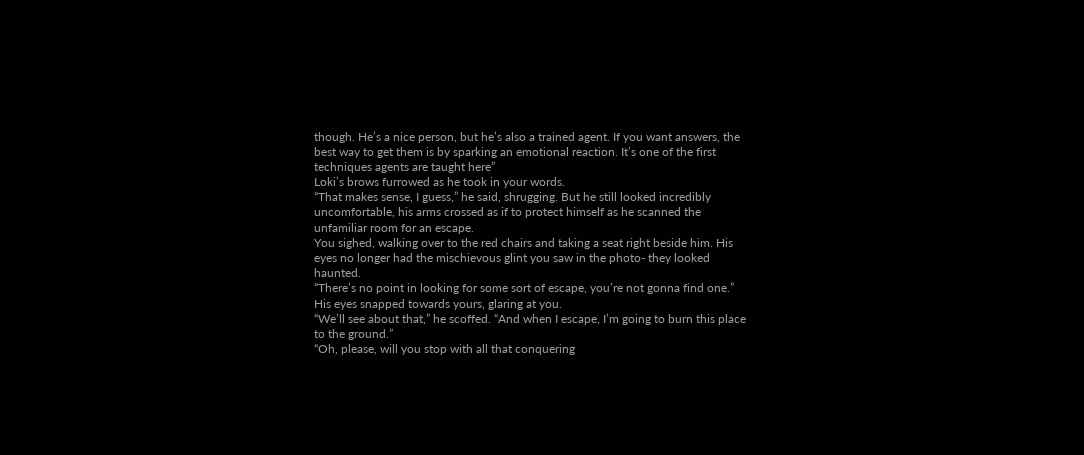though. He’s a nice person, but he’s also a trained agent. If you want answers, the best way to get them is by sparking an emotional reaction. It’s one of the first techniques agents are taught here”
Loki’s brows furrowed as he took in your words.
“That makes sense, I guess,” he said, shrugging. But he still looked incredibly uncomfortable, his arms crossed as if to protect himself as he scanned the unfamiliar room for an escape.
You sighed, walking over to the red chairs and taking a seat right beside him. His eyes no longer had the mischievous glint you saw in the photo- they looked haunted.
“There’s no point in looking for some sort of escape, you’re not gonna find one.”
His eyes snapped towards yours, glaring at you.
“We’ll see about that,” he scoffed. “And when I escape, I’m going to burn this place to the ground.”
“Oh, please, will you stop with all that conquering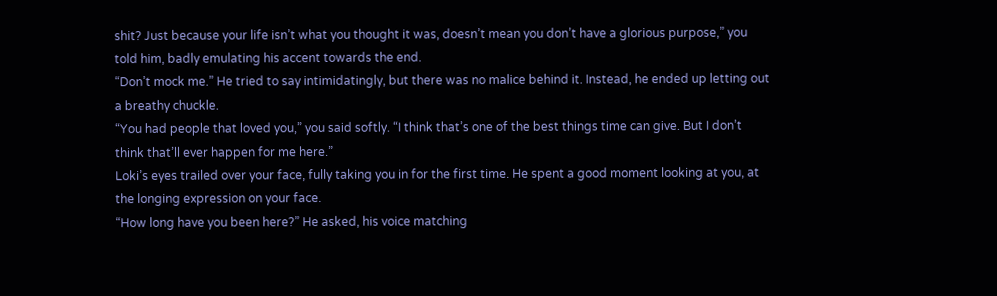shit? Just because your life isn’t what you thought it was, doesn’t mean you don’t have a glorious purpose,” you told him, badly emulating his accent towards the end.
“Don’t mock me.” He tried to say intimidatingly, but there was no malice behind it. Instead, he ended up letting out a breathy chuckle.
“You had people that loved you,” you said softly. “I think that’s one of the best things time can give. But I don’t think that’ll ever happen for me here.”
Loki’s eyes trailed over your face, fully taking you in for the first time. He spent a good moment looking at you, at the longing expression on your face.
“How long have you been here?” He asked, his voice matching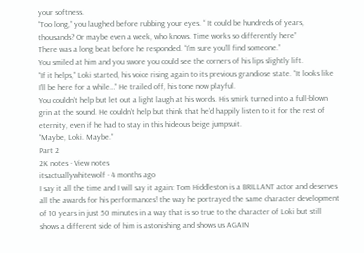your softness.
“Too long,” you laughed before rubbing your eyes. “ It could be hundreds of years, thousands? Or maybe even a week, who knows. Time works so differently here”
There was a long beat before he responded. “I’m sure you’ll find someone.”
You smiled at him and you swore you could see the corners of his lips slightly lift.
“If it helps,” Loki started, his voice rising again to its previous grandiose state. “It looks like I’ll be here for a while…” He trailed off, his tone now playful.
You couldn’t help but let out a light laugh at his words. His smirk turned into a full-blown grin at the sound. He couldn’t help but think that he’d happily listen to it for the rest of eternity, even if he had to stay in this hideous beige jumpsuit.
“Maybe, Loki. Maybe.”
Part 2
2K notes · View notes
itsactuallywhitewolf · 4 months ago
I say it all the time and I will say it again: Tom Hiddleston is a BRILLANT actor and deserves all the awards for his performances! the way he portrayed the same character development of 10 years in just 50 minutes in a way that is so true to the character of Loki but still shows a different side of him is astonishing and shows us AGAIN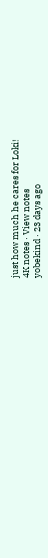just how much he cares for Loki!
4K notes · View notes
yobekind · 23 days ago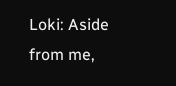Loki: Aside from me,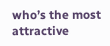who’s the most attractive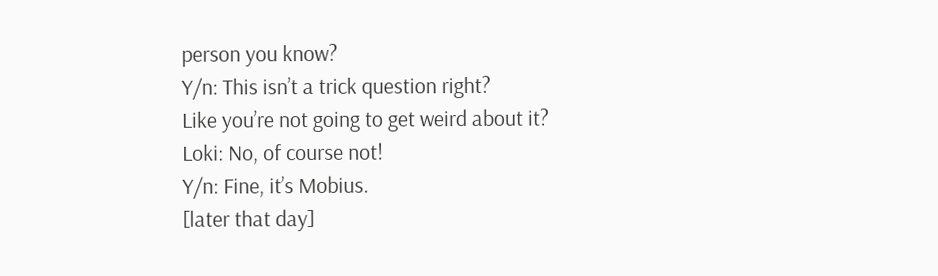person you know?
Y/n: This isn’t a trick question right?
Like you’re not going to get weird about it?
Loki: No, of course not!
Y/n: Fine, it’s Mobius.
[later that day]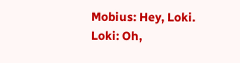Mobius: Hey, Loki.
Loki: Oh,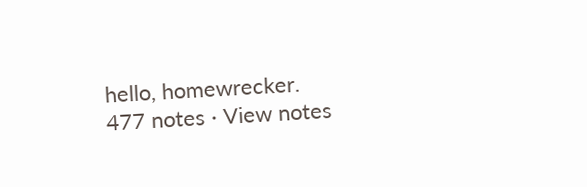hello, homewrecker.
477 notes · View notes